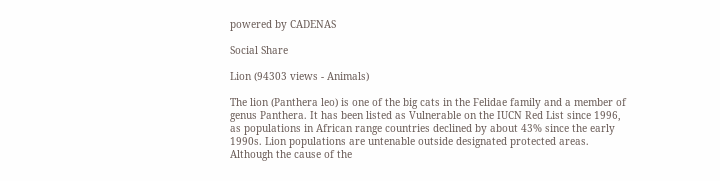powered by CADENAS

Social Share

Lion (94303 views - Animals)

The lion (Panthera leo) is one of the big cats in the Felidae family and a member of genus Panthera. It has been listed as Vulnerable on the IUCN Red List since 1996, as populations in African range countries declined by about 43% since the early 1990s. Lion populations are untenable outside designated protected areas. Although the cause of the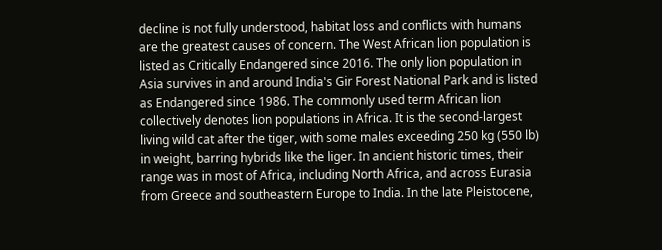decline is not fully understood, habitat loss and conflicts with humans are the greatest causes of concern. The West African lion population is listed as Critically Endangered since 2016. The only lion population in Asia survives in and around India's Gir Forest National Park and is listed as Endangered since 1986. The commonly used term African lion collectively denotes lion populations in Africa. It is the second-largest living wild cat after the tiger, with some males exceeding 250 kg (550 lb) in weight, barring hybrids like the liger. In ancient historic times, their range was in most of Africa, including North Africa, and across Eurasia from Greece and southeastern Europe to India. In the late Pleistocene,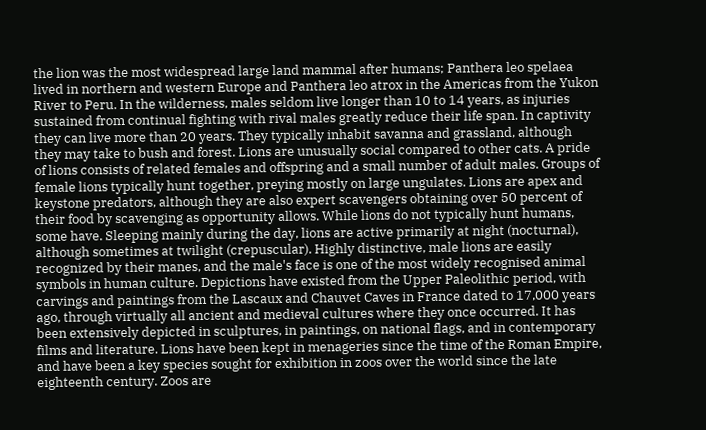the lion was the most widespread large land mammal after humans; Panthera leo spelaea lived in northern and western Europe and Panthera leo atrox in the Americas from the Yukon River to Peru. In the wilderness, males seldom live longer than 10 to 14 years, as injuries sustained from continual fighting with rival males greatly reduce their life span. In captivity they can live more than 20 years. They typically inhabit savanna and grassland, although they may take to bush and forest. Lions are unusually social compared to other cats. A pride of lions consists of related females and offspring and a small number of adult males. Groups of female lions typically hunt together, preying mostly on large ungulates. Lions are apex and keystone predators, although they are also expert scavengers obtaining over 50 percent of their food by scavenging as opportunity allows. While lions do not typically hunt humans, some have. Sleeping mainly during the day, lions are active primarily at night (nocturnal), although sometimes at twilight (crepuscular). Highly distinctive, male lions are easily recognized by their manes, and the male's face is one of the most widely recognised animal symbols in human culture. Depictions have existed from the Upper Paleolithic period, with carvings and paintings from the Lascaux and Chauvet Caves in France dated to 17,000 years ago, through virtually all ancient and medieval cultures where they once occurred. It has been extensively depicted in sculptures, in paintings, on national flags, and in contemporary films and literature. Lions have been kept in menageries since the time of the Roman Empire, and have been a key species sought for exhibition in zoos over the world since the late eighteenth century. Zoos are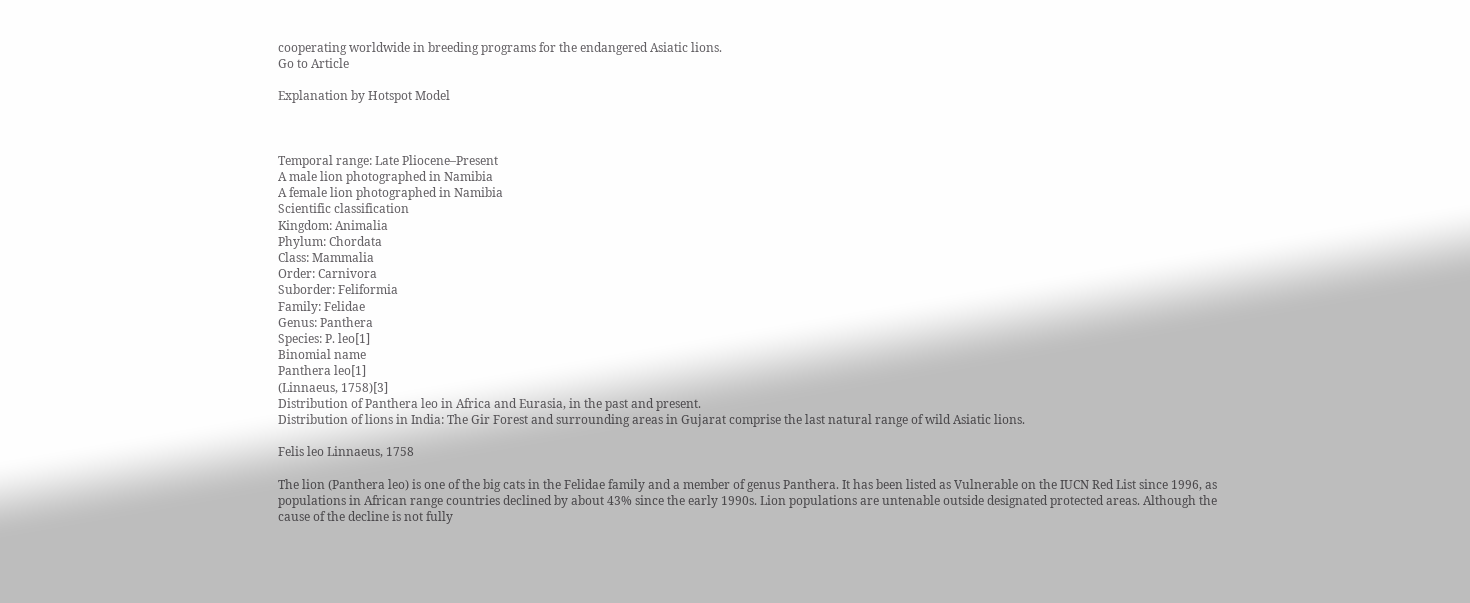cooperating worldwide in breeding programs for the endangered Asiatic lions.
Go to Article

Explanation by Hotspot Model



Temporal range: Late Pliocene–Present
A male lion photographed in Namibia
A female lion photographed in Namibia
Scientific classification
Kingdom: Animalia
Phylum: Chordata
Class: Mammalia
Order: Carnivora
Suborder: Feliformia
Family: Felidae
Genus: Panthera
Species: P. leo[1]
Binomial name
Panthera leo[1]
(Linnaeus, 1758)[3]
Distribution of Panthera leo in Africa and Eurasia, in the past and present.
Distribution of lions in India: The Gir Forest and surrounding areas in Gujarat comprise the last natural range of wild Asiatic lions.

Felis leo Linnaeus, 1758

The lion (Panthera leo) is one of the big cats in the Felidae family and a member of genus Panthera. It has been listed as Vulnerable on the IUCN Red List since 1996, as populations in African range countries declined by about 43% since the early 1990s. Lion populations are untenable outside designated protected areas. Although the cause of the decline is not fully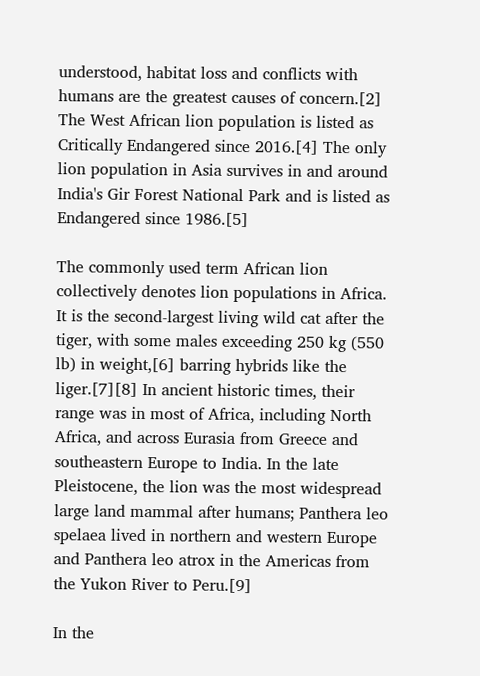understood, habitat loss and conflicts with humans are the greatest causes of concern.[2] The West African lion population is listed as Critically Endangered since 2016.[4] The only lion population in Asia survives in and around India's Gir Forest National Park and is listed as Endangered since 1986.[5]

The commonly used term African lion collectively denotes lion populations in Africa. It is the second-largest living wild cat after the tiger, with some males exceeding 250 kg (550 lb) in weight,[6] barring hybrids like the liger.[7][8] In ancient historic times, their range was in most of Africa, including North Africa, and across Eurasia from Greece and southeastern Europe to India. In the late Pleistocene, the lion was the most widespread large land mammal after humans; Panthera leo spelaea lived in northern and western Europe and Panthera leo atrox in the Americas from the Yukon River to Peru.[9]

In the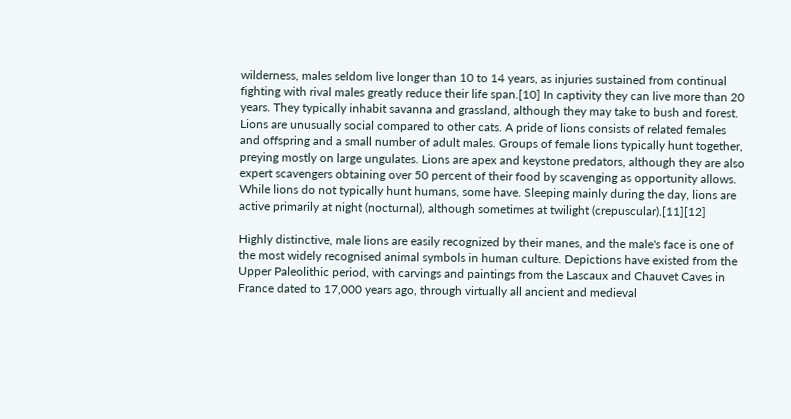wilderness, males seldom live longer than 10 to 14 years, as injuries sustained from continual fighting with rival males greatly reduce their life span.[10] In captivity they can live more than 20 years. They typically inhabit savanna and grassland, although they may take to bush and forest. Lions are unusually social compared to other cats. A pride of lions consists of related females and offspring and a small number of adult males. Groups of female lions typically hunt together, preying mostly on large ungulates. Lions are apex and keystone predators, although they are also expert scavengers obtaining over 50 percent of their food by scavenging as opportunity allows. While lions do not typically hunt humans, some have. Sleeping mainly during the day, lions are active primarily at night (nocturnal), although sometimes at twilight (crepuscular).[11][12]

Highly distinctive, male lions are easily recognized by their manes, and the male's face is one of the most widely recognised animal symbols in human culture. Depictions have existed from the Upper Paleolithic period, with carvings and paintings from the Lascaux and Chauvet Caves in France dated to 17,000 years ago, through virtually all ancient and medieval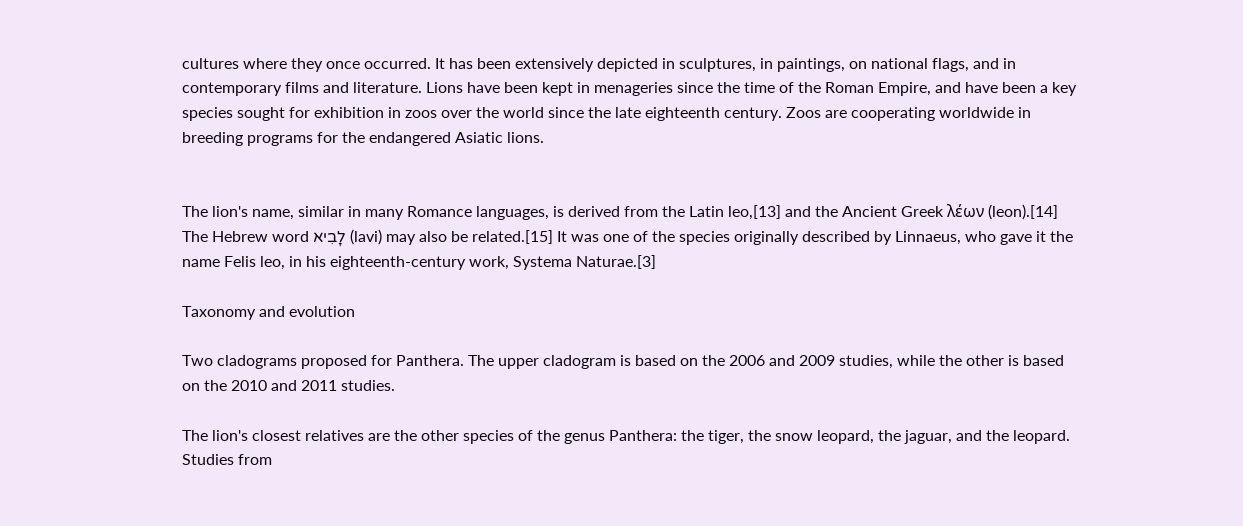cultures where they once occurred. It has been extensively depicted in sculptures, in paintings, on national flags, and in contemporary films and literature. Lions have been kept in menageries since the time of the Roman Empire, and have been a key species sought for exhibition in zoos over the world since the late eighteenth century. Zoos are cooperating worldwide in breeding programs for the endangered Asiatic lions.


The lion's name, similar in many Romance languages, is derived from the Latin leo,[13] and the Ancient Greek λέων (leon).[14] The Hebrew word לָבִיא (lavi) may also be related.[15] It was one of the species originally described by Linnaeus, who gave it the name Felis leo, in his eighteenth-century work, Systema Naturae.[3]

Taxonomy and evolution

Two cladograms proposed for Panthera. The upper cladogram is based on the 2006 and 2009 studies, while the other is based on the 2010 and 2011 studies.

The lion's closest relatives are the other species of the genus Panthera: the tiger, the snow leopard, the jaguar, and the leopard. Studies from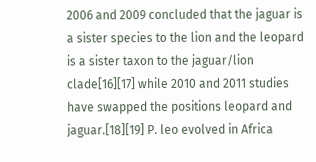2006 and 2009 concluded that the jaguar is a sister species to the lion and the leopard is a sister taxon to the jaguar/lion clade[16][17] while 2010 and 2011 studies have swapped the positions leopard and jaguar.[18][19] P. leo evolved in Africa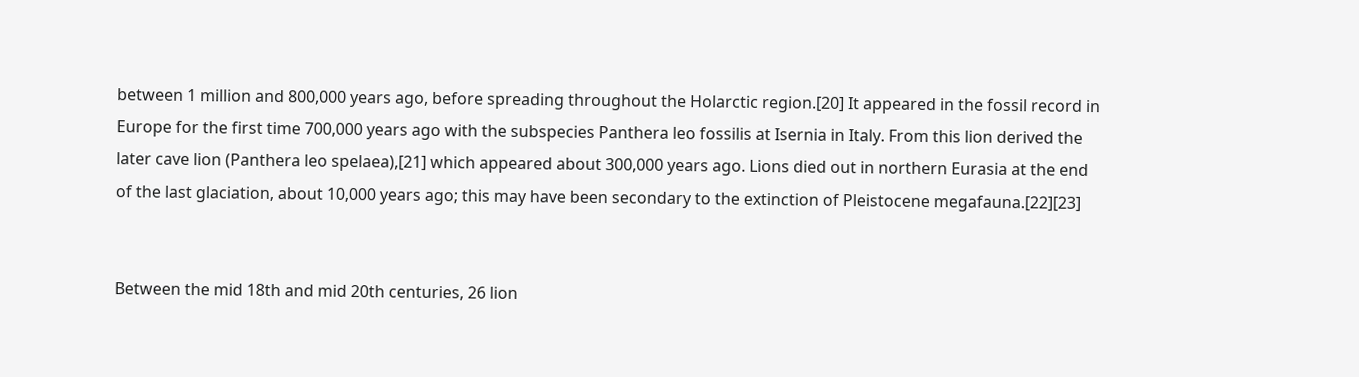between 1 million and 800,000 years ago, before spreading throughout the Holarctic region.[20] It appeared in the fossil record in Europe for the first time 700,000 years ago with the subspecies Panthera leo fossilis at Isernia in Italy. From this lion derived the later cave lion (Panthera leo spelaea),[21] which appeared about 300,000 years ago. Lions died out in northern Eurasia at the end of the last glaciation, about 10,000 years ago; this may have been secondary to the extinction of Pleistocene megafauna.[22][23]


Between the mid 18th and mid 20th centuries, 26 lion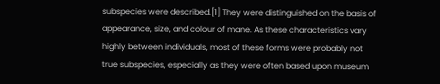subspecies were described.[1] They were distinguished on the basis of appearance, size, and colour of mane. As these characteristics vary highly between individuals, most of these forms were probably not true subspecies, especially as they were often based upon museum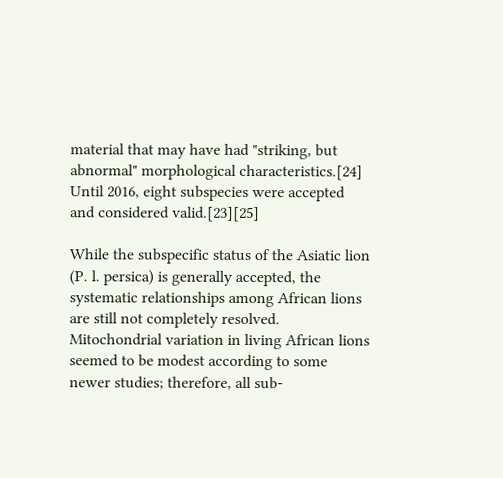material that may have had "striking, but abnormal" morphological characteristics.[24] Until 2016, eight subspecies were accepted and considered valid.[23][25]

While the subspecific status of the Asiatic lion (P. l. persica) is generally accepted, the systematic relationships among African lions are still not completely resolved. Mitochondrial variation in living African lions seemed to be modest according to some newer studies; therefore, all sub-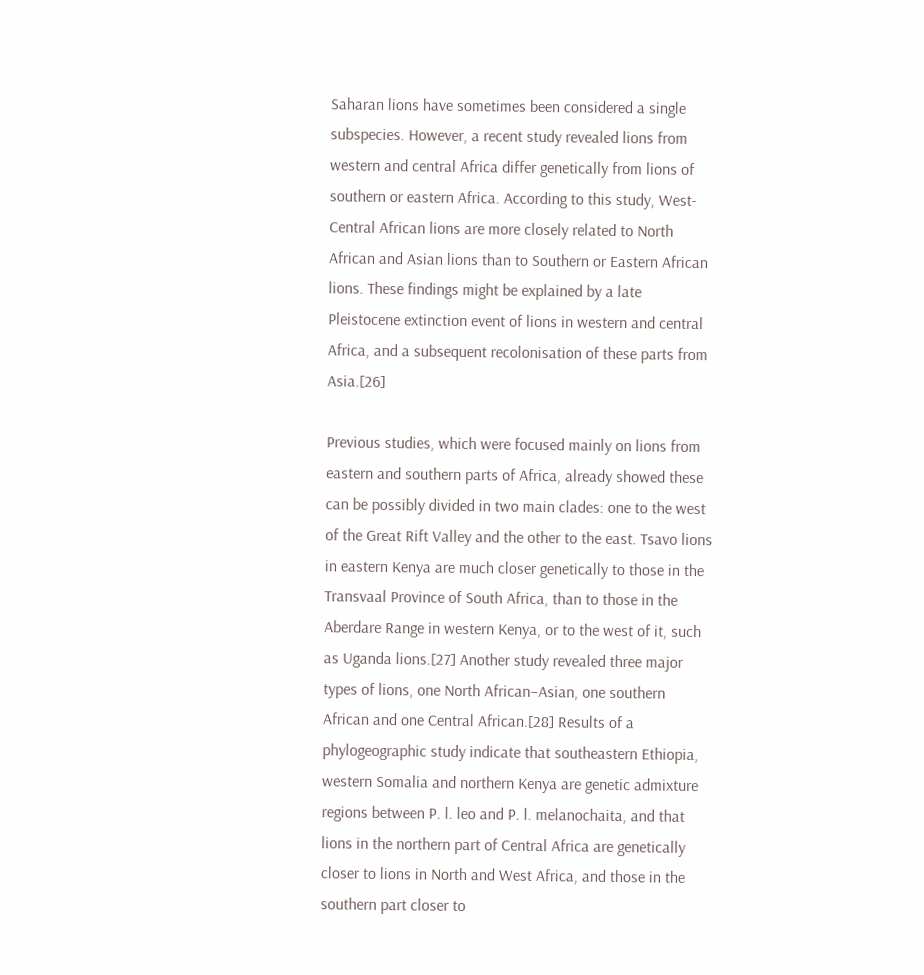Saharan lions have sometimes been considered a single subspecies. However, a recent study revealed lions from western and central Africa differ genetically from lions of southern or eastern Africa. According to this study, West-Central African lions are more closely related to North African and Asian lions than to Southern or Eastern African lions. These findings might be explained by a late Pleistocene extinction event of lions in western and central Africa, and a subsequent recolonisation of these parts from Asia.[26]

Previous studies, which were focused mainly on lions from eastern and southern parts of Africa, already showed these can be possibly divided in two main clades: one to the west of the Great Rift Valley and the other to the east. Tsavo lions in eastern Kenya are much closer genetically to those in the Transvaal Province of South Africa, than to those in the Aberdare Range in western Kenya, or to the west of it, such as Uganda lions.[27] Another study revealed three major types of lions, one North African–Asian, one southern African and one Central African.[28] Results of a phylogeographic study indicate that southeastern Ethiopia, western Somalia and northern Kenya are genetic admixture regions between P. l. leo and P. l. melanochaita, and that lions in the northern part of Central Africa are genetically closer to lions in North and West Africa, and those in the southern part closer to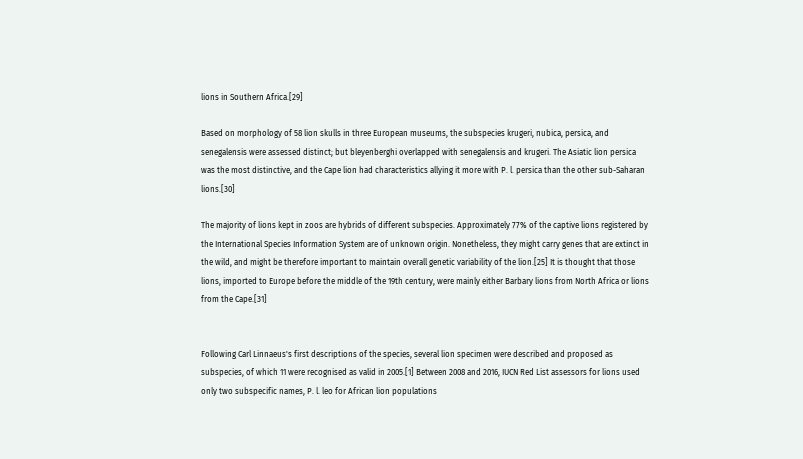lions in Southern Africa.[29]

Based on morphology of 58 lion skulls in three European museums, the subspecies krugeri, nubica, persica, and senegalensis were assessed distinct; but bleyenberghi overlapped with senegalensis and krugeri. The Asiatic lion persica was the most distinctive, and the Cape lion had characteristics allying it more with P. l. persica than the other sub-Saharan lions.[30]

The majority of lions kept in zoos are hybrids of different subspecies. Approximately 77% of the captive lions registered by the International Species Information System are of unknown origin. Nonetheless, they might carry genes that are extinct in the wild, and might be therefore important to maintain overall genetic variability of the lion.[25] It is thought that those lions, imported to Europe before the middle of the 19th century, were mainly either Barbary lions from North Africa or lions from the Cape.[31]


Following Carl Linnaeus's first descriptions of the species, several lion specimen were described and proposed as subspecies, of which 11 were recognised as valid in 2005.[1] Between 2008 and 2016, IUCN Red List assessors for lions used only two subspecific names, P. l. leo for African lion populations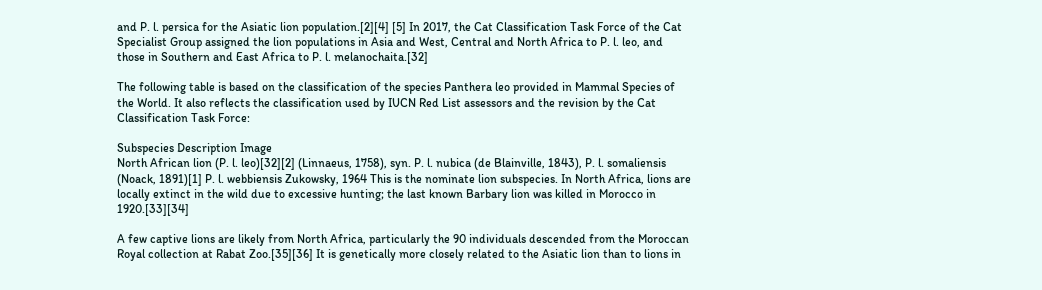and P. l. persica for the Asiatic lion population.[2][4] [5] In 2017, the Cat Classification Task Force of the Cat Specialist Group assigned the lion populations in Asia and West, Central and North Africa to P. l. leo, and those in Southern and East Africa to P. l. melanochaita.[32]

The following table is based on the classification of the species Panthera leo provided in Mammal Species of the World. It also reflects the classification used by IUCN Red List assessors and the revision by the Cat Classification Task Force:

Subspecies Description Image
North African lion (P. l. leo)[32][2] (Linnaeus, 1758), syn. P. l. nubica (de Blainville, 1843), P. l. somaliensis (Noack, 1891)[1] P. l. webbiensis Zukowsky, 1964 This is the nominate lion subspecies. In North Africa, lions are locally extinct in the wild due to excessive hunting; the last known Barbary lion was killed in Morocco in 1920.[33][34]

A few captive lions are likely from North Africa, particularly the 90 individuals descended from the Moroccan Royal collection at Rabat Zoo.[35][36] It is genetically more closely related to the Asiatic lion than to lions in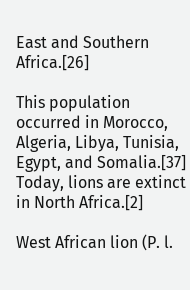East and Southern Africa.[26]

This population occurred in Morocco, Algeria, Libya, Tunisia, Egypt, and Somalia.[37] Today, lions are extinct in North Africa.[2]

West African lion (P. l.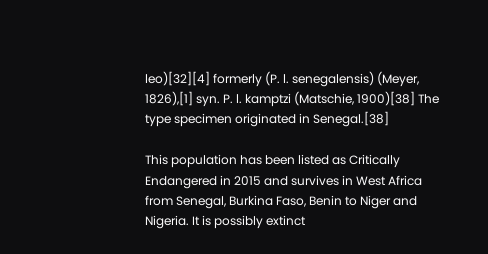leo)[32][4] formerly (P. l. senegalensis) (Meyer, 1826),[1] syn. P. l. kamptzi (Matschie, 1900)[38] The type specimen originated in Senegal.[38]

This population has been listed as Critically Endangered in 2015 and survives in West Africa from Senegal, Burkina Faso, Benin to Niger and Nigeria. It is possibly extinct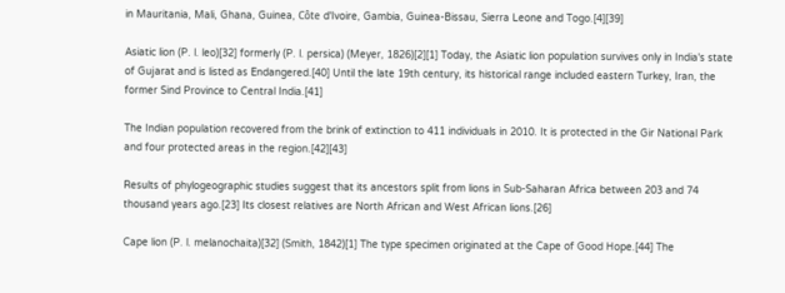in Mauritania, Mali, Ghana, Guinea, Côte d'Ivoire, Gambia, Guinea-Bissau, Sierra Leone and Togo.[4][39]

Asiatic lion (P. l. leo)[32] formerly (P. l. persica) (Meyer, 1826)[2][1] Today, the Asiatic lion population survives only in India's state of Gujarat and is listed as Endangered.[40] Until the late 19th century, its historical range included eastern Turkey, Iran, the former Sind Province to Central India.[41]

The Indian population recovered from the brink of extinction to 411 individuals in 2010. It is protected in the Gir National Park and four protected areas in the region.[42][43]

Results of phylogeographic studies suggest that its ancestors split from lions in Sub-Saharan Africa between 203 and 74 thousand years ago.[23] Its closest relatives are North African and West African lions.[26]

Cape lion (P. l. melanochaita)[32] (Smith, 1842)[1] The type specimen originated at the Cape of Good Hope.[44] The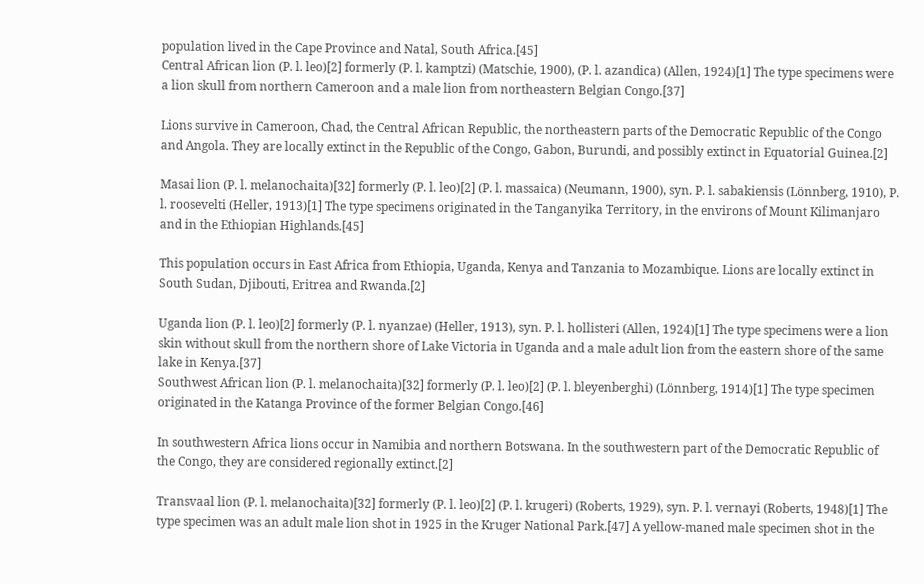population lived in the Cape Province and Natal, South Africa.[45]
Central African lion (P. l. leo)[2] formerly (P. l. kamptzi) (Matschie, 1900), (P. l. azandica) (Allen, 1924)[1] The type specimens were a lion skull from northern Cameroon and a male lion from northeastern Belgian Congo.[37]

Lions survive in Cameroon, Chad, the Central African Republic, the northeastern parts of the Democratic Republic of the Congo and Angola. They are locally extinct in the Republic of the Congo, Gabon, Burundi, and possibly extinct in Equatorial Guinea.[2]

Masai lion (P. l. melanochaita)[32] formerly (P. l. leo)[2] (P. l. massaica) (Neumann, 1900), syn. P. l. sabakiensis (Lönnberg, 1910), P. l. roosevelti (Heller, 1913)[1] The type specimens originated in the Tanganyika Territory, in the environs of Mount Kilimanjaro and in the Ethiopian Highlands.[45]

This population occurs in East Africa from Ethiopia, Uganda, Kenya and Tanzania to Mozambique. Lions are locally extinct in South Sudan, Djibouti, Eritrea and Rwanda.[2]

Uganda lion (P. l. leo)[2] formerly (P. l. nyanzae) (Heller, 1913), syn. P. l. hollisteri (Allen, 1924)[1] The type specimens were a lion skin without skull from the northern shore of Lake Victoria in Uganda and a male adult lion from the eastern shore of the same lake in Kenya.[37]
Southwest African lion (P. l. melanochaita)[32] formerly (P. l. leo)[2] (P. l. bleyenberghi) (Lönnberg, 1914)[1] The type specimen originated in the Katanga Province of the former Belgian Congo.[46]

In southwestern Africa lions occur in Namibia and northern Botswana. In the southwestern part of the Democratic Republic of the Congo, they are considered regionally extinct.[2]

Transvaal lion (P. l. melanochaita)[32] formerly (P. l. leo)[2] (P. l. krugeri) (Roberts, 1929), syn. P. l. vernayi (Roberts, 1948)[1] The type specimen was an adult male lion shot in 1925 in the Kruger National Park.[47] A yellow-maned male specimen shot in the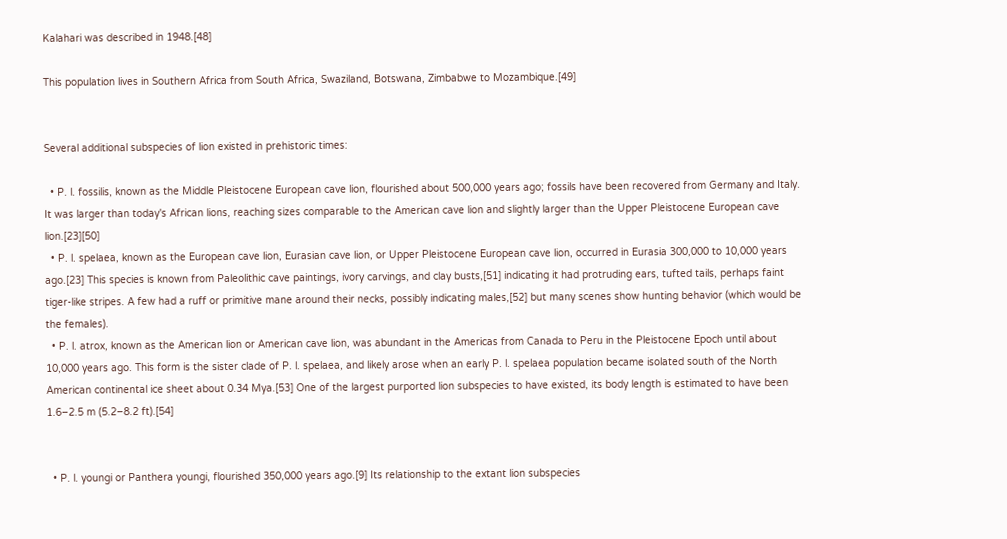Kalahari was described in 1948.[48]

This population lives in Southern Africa from South Africa, Swaziland, Botswana, Zimbabwe to Mozambique.[49]


Several additional subspecies of lion existed in prehistoric times:

  • P. l. fossilis, known as the Middle Pleistocene European cave lion, flourished about 500,000 years ago; fossils have been recovered from Germany and Italy. It was larger than today's African lions, reaching sizes comparable to the American cave lion and slightly larger than the Upper Pleistocene European cave lion.[23][50]
  • P. l. spelaea, known as the European cave lion, Eurasian cave lion, or Upper Pleistocene European cave lion, occurred in Eurasia 300,000 to 10,000 years ago.[23] This species is known from Paleolithic cave paintings, ivory carvings, and clay busts,[51] indicating it had protruding ears, tufted tails, perhaps faint tiger-like stripes. A few had a ruff or primitive mane around their necks, possibly indicating males,[52] but many scenes show hunting behavior (which would be the females).
  • P. l. atrox, known as the American lion or American cave lion, was abundant in the Americas from Canada to Peru in the Pleistocene Epoch until about 10,000 years ago. This form is the sister clade of P. l. spelaea, and likely arose when an early P. l. spelaea population became isolated south of the North American continental ice sheet about 0.34 Mya.[53] One of the largest purported lion subspecies to have existed, its body length is estimated to have been 1.6–2.5 m (5.2–8.2 ft).[54]


  • P. l. youngi or Panthera youngi, flourished 350,000 years ago.[9] Its relationship to the extant lion subspecies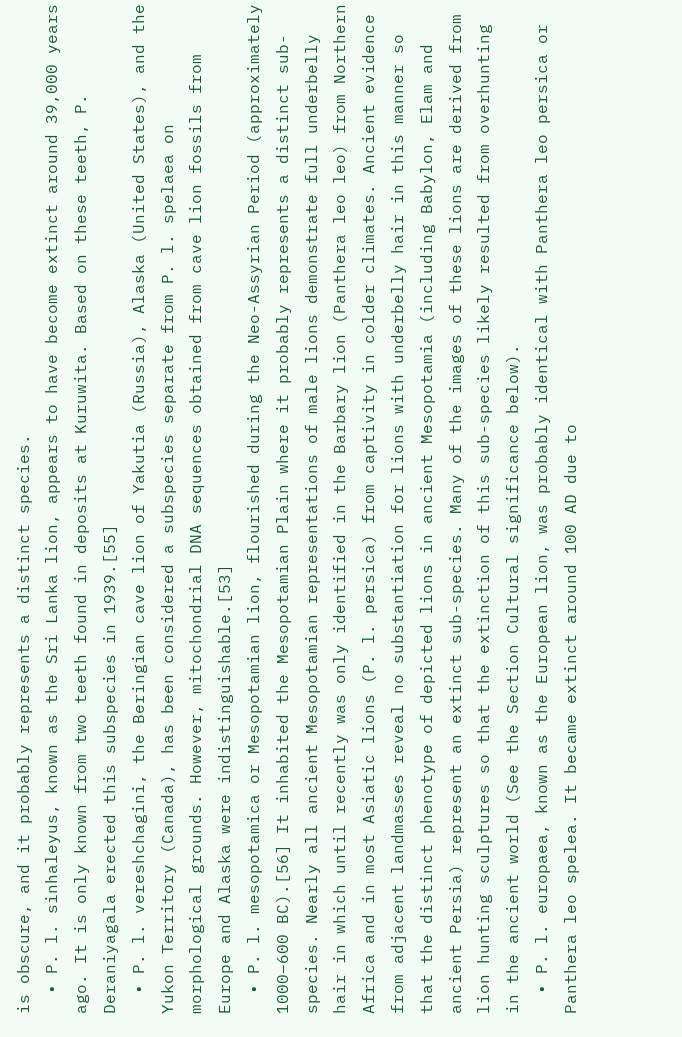is obscure, and it probably represents a distinct species.
  • P. l. sinhaleyus, known as the Sri Lanka lion, appears to have become extinct around 39,000 years ago. It is only known from two teeth found in deposits at Kuruwita. Based on these teeth, P. Deraniyagala erected this subspecies in 1939.[55]
  • P. l. vereshchagini, the Beringian cave lion of Yakutia (Russia), Alaska (United States), and the Yukon Territory (Canada), has been considered a subspecies separate from P. l. spelaea on morphological grounds. However, mitochondrial DNA sequences obtained from cave lion fossils from Europe and Alaska were indistinguishable.[53]
  • P. l. mesopotamica or Mesopotamian lion, flourished during the Neo-Assyrian Period (approximately 1000–600 BC).[56] It inhabited the Mesopotamian Plain where it probably represents a distinct sub-species. Nearly all ancient Mesopotamian representations of male lions demonstrate full underbelly hair in which until recently was only identified in the Barbary lion (Panthera leo leo) from Northern Africa and in most Asiatic lions (P. l. persica) from captivity in colder climates. Ancient evidence from adjacent landmasses reveal no substantiation for lions with underbelly hair in this manner so that the distinct phenotype of depicted lions in ancient Mesopotamia (including Babylon, Elam and ancient Persia) represent an extinct sub-species. Many of the images of these lions are derived from lion hunting sculptures so that the extinction of this sub-species likely resulted from overhunting in the ancient world (See the Section Cultural significance below).
  • P. l. europaea, known as the European lion, was probably identical with Panthera leo persica or Panthera leo spelea. It became extinct around 100 AD due to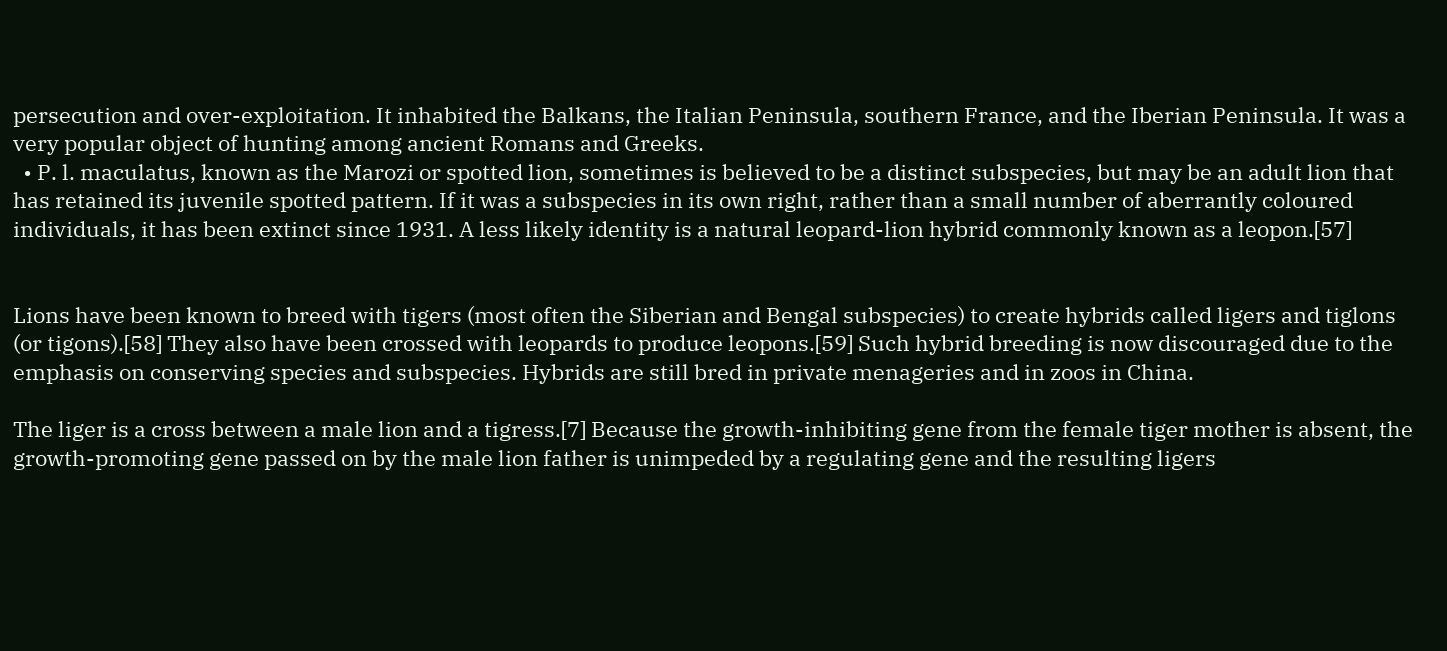persecution and over-exploitation. It inhabited the Balkans, the Italian Peninsula, southern France, and the Iberian Peninsula. It was a very popular object of hunting among ancient Romans and Greeks.
  • P. l. maculatus, known as the Marozi or spotted lion, sometimes is believed to be a distinct subspecies, but may be an adult lion that has retained its juvenile spotted pattern. If it was a subspecies in its own right, rather than a small number of aberrantly coloured individuals, it has been extinct since 1931. A less likely identity is a natural leopard-lion hybrid commonly known as a leopon.[57]


Lions have been known to breed with tigers (most often the Siberian and Bengal subspecies) to create hybrids called ligers and tiglons (or tigons).[58] They also have been crossed with leopards to produce leopons.[59] Such hybrid breeding is now discouraged due to the emphasis on conserving species and subspecies. Hybrids are still bred in private menageries and in zoos in China.

The liger is a cross between a male lion and a tigress.[7] Because the growth-inhibiting gene from the female tiger mother is absent, the growth-promoting gene passed on by the male lion father is unimpeded by a regulating gene and the resulting ligers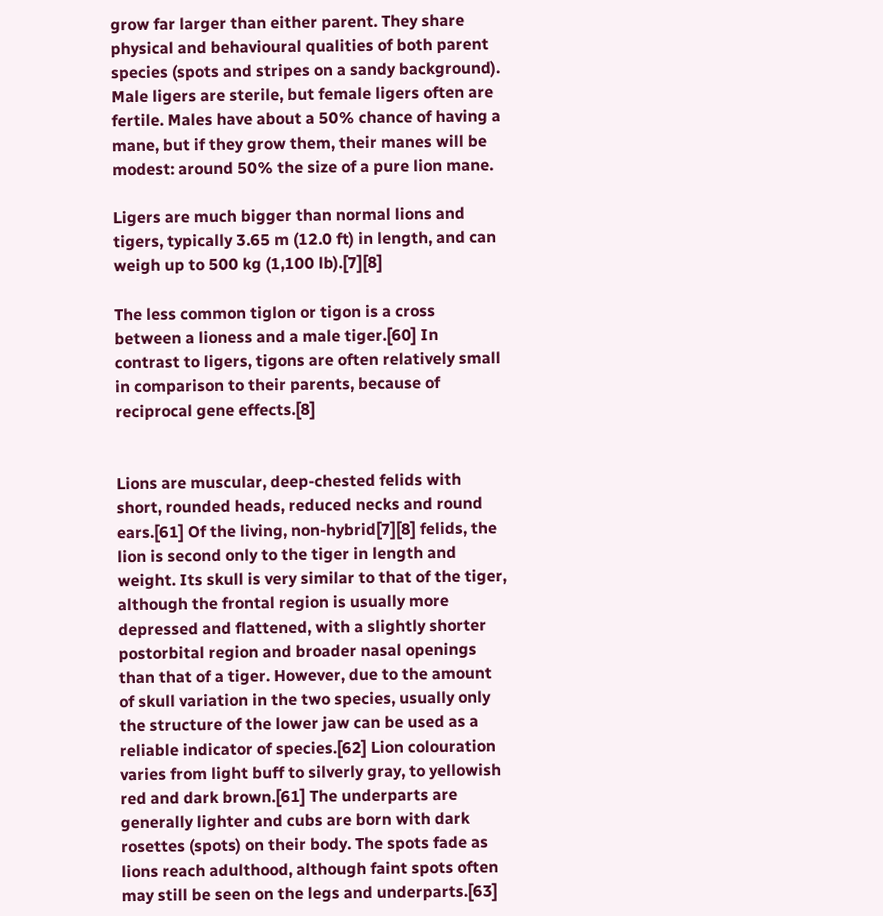grow far larger than either parent. They share physical and behavioural qualities of both parent species (spots and stripes on a sandy background). Male ligers are sterile, but female ligers often are fertile. Males have about a 50% chance of having a mane, but if they grow them, their manes will be modest: around 50% the size of a pure lion mane.

Ligers are much bigger than normal lions and tigers, typically 3.65 m (12.0 ft) in length, and can weigh up to 500 kg (1,100 lb).[7][8]

The less common tiglon or tigon is a cross between a lioness and a male tiger.[60] In contrast to ligers, tigons are often relatively small in comparison to their parents, because of reciprocal gene effects.[8]


Lions are muscular, deep-chested felids with short, rounded heads, reduced necks and round ears.[61] Of the living, non-hybrid[7][8] felids, the lion is second only to the tiger in length and weight. Its skull is very similar to that of the tiger, although the frontal region is usually more depressed and flattened, with a slightly shorter postorbital region and broader nasal openings than that of a tiger. However, due to the amount of skull variation in the two species, usually only the structure of the lower jaw can be used as a reliable indicator of species.[62] Lion colouration varies from light buff to silverly gray, to yellowish red and dark brown.[61] The underparts are generally lighter and cubs are born with dark rosettes (spots) on their body. The spots fade as lions reach adulthood, although faint spots often may still be seen on the legs and underparts.[63]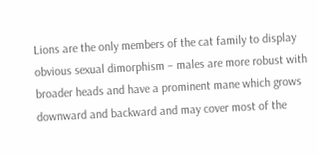Lions are the only members of the cat family to display obvious sexual dimorphism – males are more robust with broader heads and have a prominent mane which grows downward and backward and may cover most of the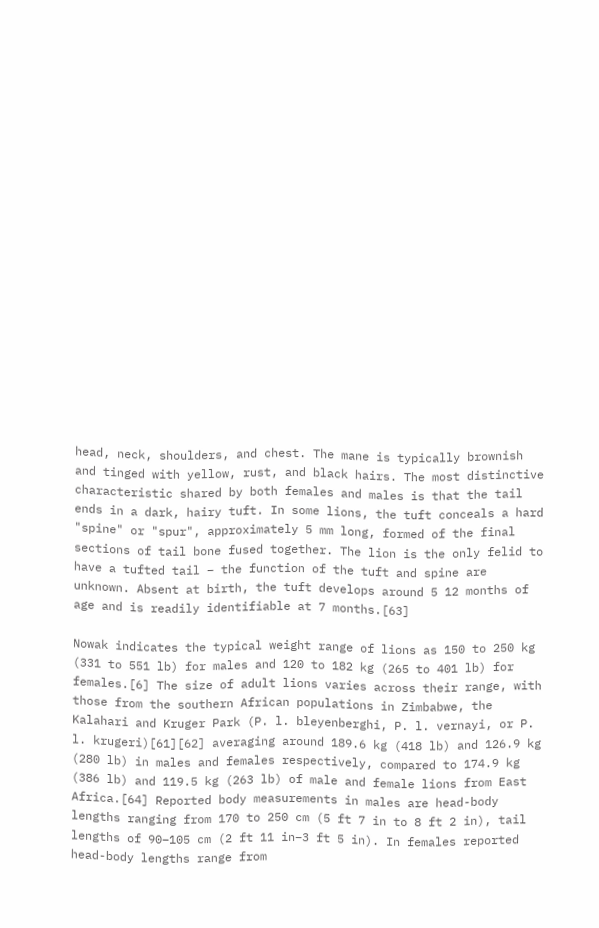head, neck, shoulders, and chest. The mane is typically brownish and tinged with yellow, rust, and black hairs. The most distinctive characteristic shared by both females and males is that the tail ends in a dark, hairy tuft. In some lions, the tuft conceals a hard "spine" or "spur", approximately 5 mm long, formed of the final sections of tail bone fused together. The lion is the only felid to have a tufted tail – the function of the tuft and spine are unknown. Absent at birth, the tuft develops around 5 12 months of age and is readily identifiable at 7 months.[63]

Nowak indicates the typical weight range of lions as 150 to 250 kg (331 to 551 lb) for males and 120 to 182 kg (265 to 401 lb) for females.[6] The size of adult lions varies across their range, with those from the southern African populations in Zimbabwe, the Kalahari and Kruger Park (P. l. bleyenberghi, P. l. vernayi, or P. l. krugeri)[61][62] averaging around 189.6 kg (418 lb) and 126.9 kg (280 lb) in males and females respectively, compared to 174.9 kg (386 lb) and 119.5 kg (263 lb) of male and female lions from East Africa.[64] Reported body measurements in males are head-body lengths ranging from 170 to 250 cm (5 ft 7 in to 8 ft 2 in), tail lengths of 90–105 cm (2 ft 11 in–3 ft 5 in). In females reported head-body lengths range from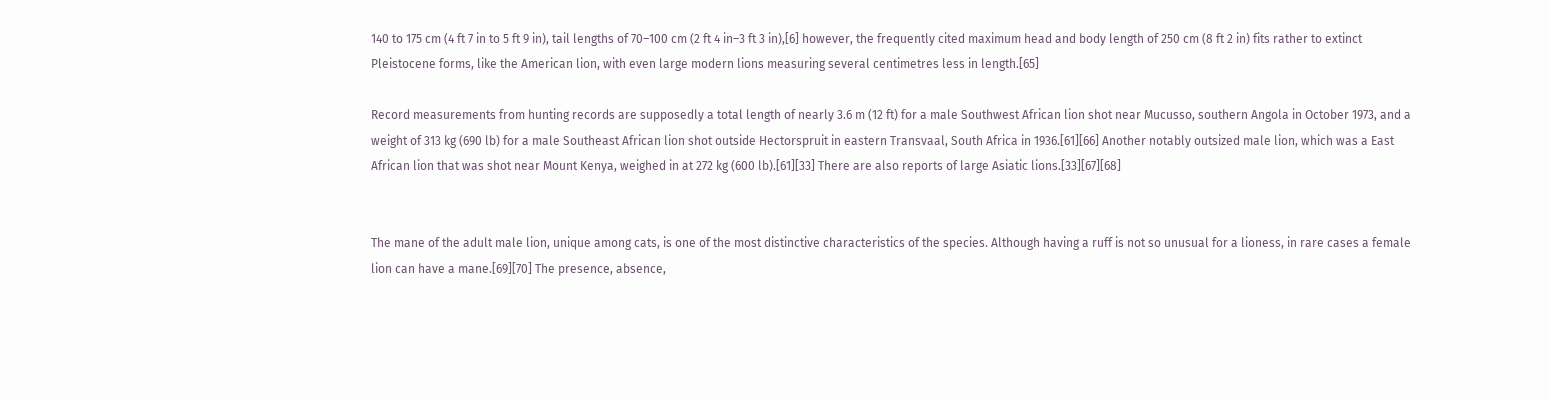140 to 175 cm (4 ft 7 in to 5 ft 9 in), tail lengths of 70–100 cm (2 ft 4 in–3 ft 3 in),[6] however, the frequently cited maximum head and body length of 250 cm (8 ft 2 in) fits rather to extinct Pleistocene forms, like the American lion, with even large modern lions measuring several centimetres less in length.[65]

Record measurements from hunting records are supposedly a total length of nearly 3.6 m (12 ft) for a male Southwest African lion shot near Mucusso, southern Angola in October 1973, and a weight of 313 kg (690 lb) for a male Southeast African lion shot outside Hectorspruit in eastern Transvaal, South Africa in 1936.[61][66] Another notably outsized male lion, which was a East African lion that was shot near Mount Kenya, weighed in at 272 kg (600 lb).[61][33] There are also reports of large Asiatic lions.[33][67][68]


The mane of the adult male lion, unique among cats, is one of the most distinctive characteristics of the species. Although having a ruff is not so unusual for a lioness, in rare cases a female lion can have a mane.[69][70] The presence, absence,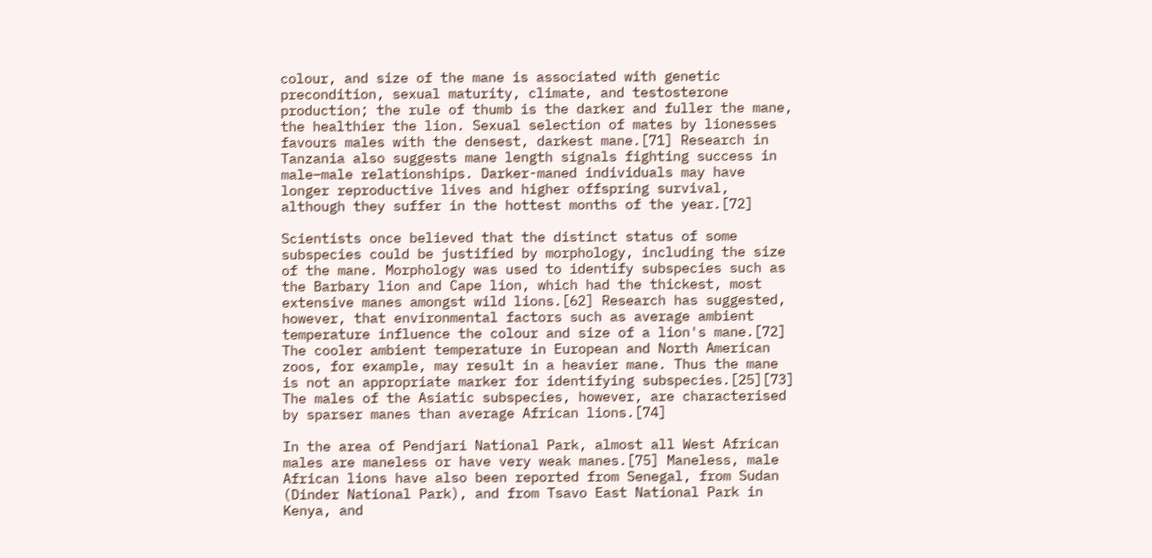colour, and size of the mane is associated with genetic precondition, sexual maturity, climate, and testosterone production; the rule of thumb is the darker and fuller the mane, the healthier the lion. Sexual selection of mates by lionesses favours males with the densest, darkest mane.[71] Research in Tanzania also suggests mane length signals fighting success in male–male relationships. Darker-maned individuals may have longer reproductive lives and higher offspring survival, although they suffer in the hottest months of the year.[72]

Scientists once believed that the distinct status of some subspecies could be justified by morphology, including the size of the mane. Morphology was used to identify subspecies such as the Barbary lion and Cape lion, which had the thickest, most extensive manes amongst wild lions.[62] Research has suggested, however, that environmental factors such as average ambient temperature influence the colour and size of a lion's mane.[72] The cooler ambient temperature in European and North American zoos, for example, may result in a heavier mane. Thus the mane is not an appropriate marker for identifying subspecies.[25][73] The males of the Asiatic subspecies, however, are characterised by sparser manes than average African lions.[74]

In the area of Pendjari National Park, almost all West African males are maneless or have very weak manes.[75] Maneless, male African lions have also been reported from Senegal, from Sudan (Dinder National Park), and from Tsavo East National Park in Kenya, and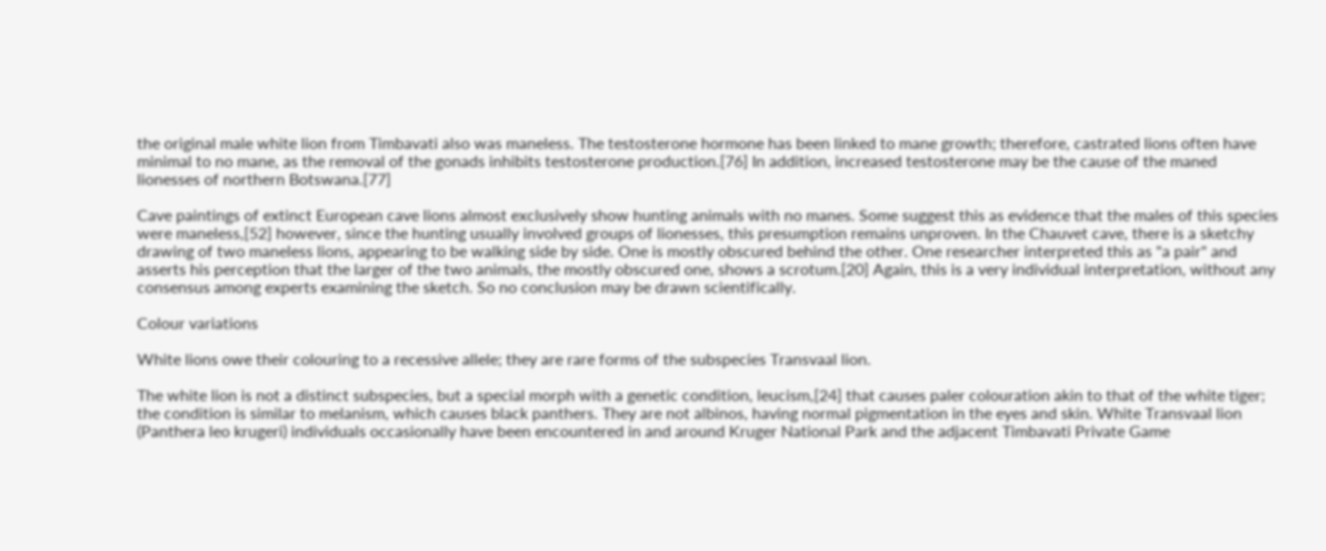the original male white lion from Timbavati also was maneless. The testosterone hormone has been linked to mane growth; therefore, castrated lions often have minimal to no mane, as the removal of the gonads inhibits testosterone production.[76] In addition, increased testosterone may be the cause of the maned lionesses of northern Botswana.[77]

Cave paintings of extinct European cave lions almost exclusively show hunting animals with no manes. Some suggest this as evidence that the males of this species were maneless,[52] however, since the hunting usually involved groups of lionesses, this presumption remains unproven. In the Chauvet cave, there is a sketchy drawing of two maneless lions, appearing to be walking side by side. One is mostly obscured behind the other. One researcher interpreted this as "a pair" and asserts his perception that the larger of the two animals, the mostly obscured one, shows a scrotum.[20] Again, this is a very individual interpretation, without any consensus among experts examining the sketch. So no conclusion may be drawn scientifically.

Colour variations

White lions owe their colouring to a recessive allele; they are rare forms of the subspecies Transvaal lion.

The white lion is not a distinct subspecies, but a special morph with a genetic condition, leucism,[24] that causes paler colouration akin to that of the white tiger; the condition is similar to melanism, which causes black panthers. They are not albinos, having normal pigmentation in the eyes and skin. White Transvaal lion (Panthera leo krugeri) individuals occasionally have been encountered in and around Kruger National Park and the adjacent Timbavati Private Game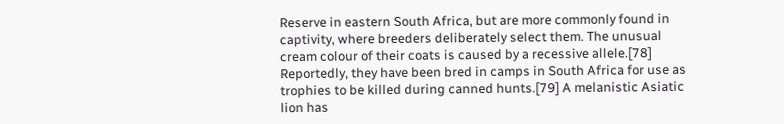Reserve in eastern South Africa, but are more commonly found in captivity, where breeders deliberately select them. The unusual cream colour of their coats is caused by a recessive allele.[78] Reportedly, they have been bred in camps in South Africa for use as trophies to be killed during canned hunts.[79] A melanistic Asiatic lion has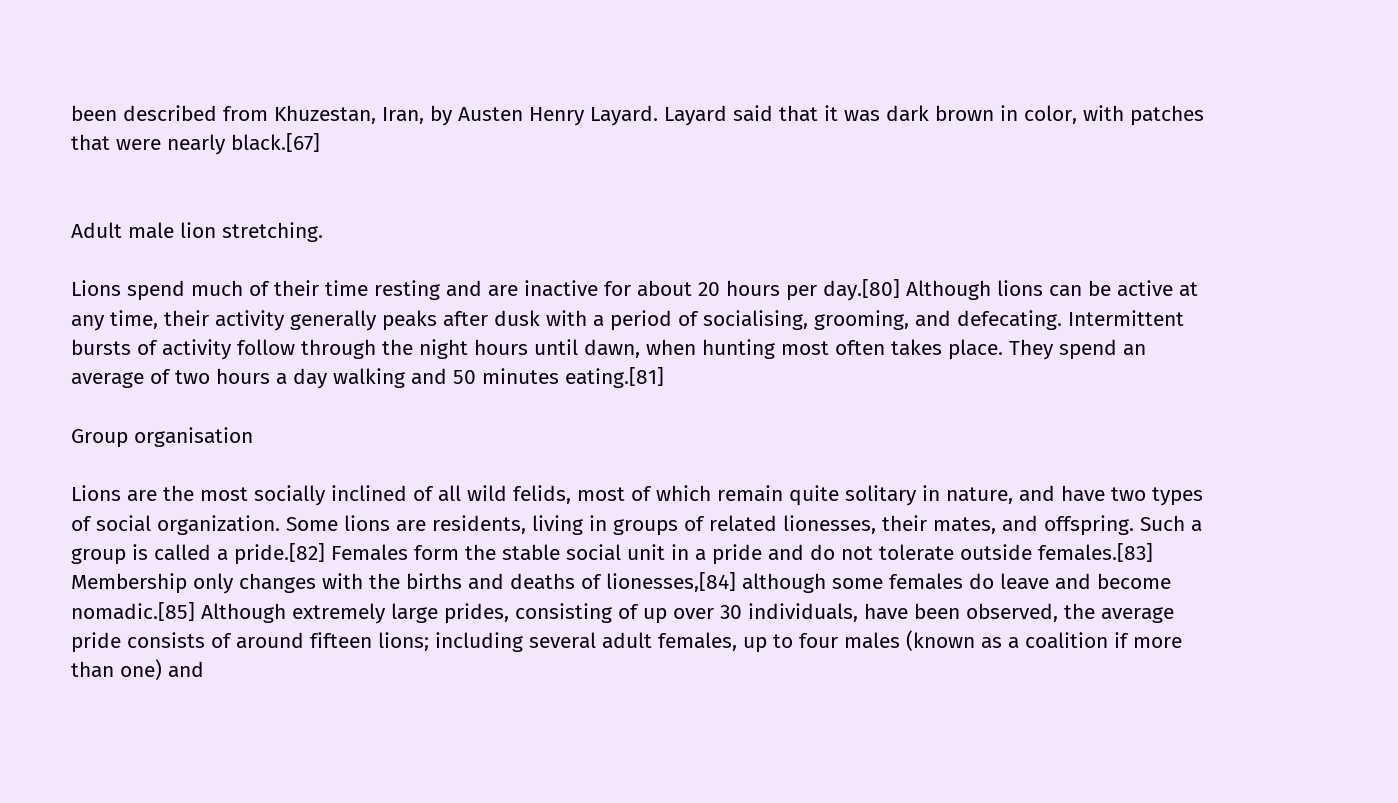been described from Khuzestan, Iran, by Austen Henry Layard. Layard said that it was dark brown in color, with patches that were nearly black.[67]


Adult male lion stretching.

Lions spend much of their time resting and are inactive for about 20 hours per day.[80] Although lions can be active at any time, their activity generally peaks after dusk with a period of socialising, grooming, and defecating. Intermittent bursts of activity follow through the night hours until dawn, when hunting most often takes place. They spend an average of two hours a day walking and 50 minutes eating.[81]

Group organisation

Lions are the most socially inclined of all wild felids, most of which remain quite solitary in nature, and have two types of social organization. Some lions are residents, living in groups of related lionesses, their mates, and offspring. Such a group is called a pride.[82] Females form the stable social unit in a pride and do not tolerate outside females.[83] Membership only changes with the births and deaths of lionesses,[84] although some females do leave and become nomadic.[85] Although extremely large prides, consisting of up over 30 individuals, have been observed, the average pride consists of around fifteen lions; including several adult females, up to four males (known as a coalition if more than one) and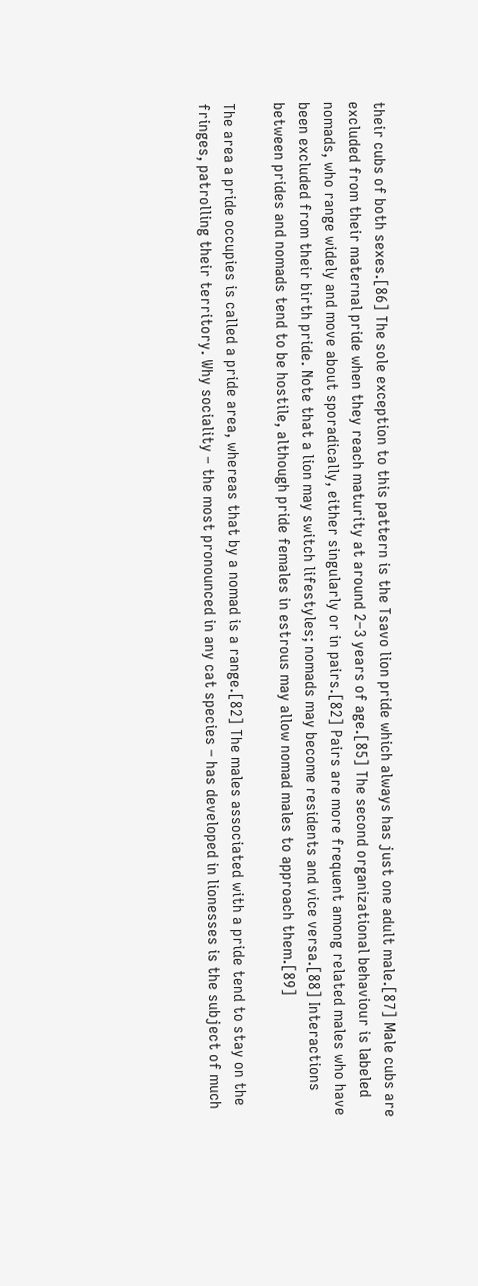their cubs of both sexes.[86] The sole exception to this pattern is the Tsavo lion pride which always has just one adult male.[87] Male cubs are excluded from their maternal pride when they reach maturity at around 2–3 years of age.[85] The second organizational behaviour is labeled nomads, who range widely and move about sporadically, either singularly or in pairs.[82] Pairs are more frequent among related males who have been excluded from their birth pride. Note that a lion may switch lifestyles; nomads may become residents and vice versa.[88] Interactions between prides and nomads tend to be hostile, although pride females in estrous may allow nomad males to approach them.[89]

The area a pride occupies is called a pride area, whereas that by a nomad is a range.[82] The males associated with a pride tend to stay on the fringes, patrolling their territory. Why sociality – the most pronounced in any cat species – has developed in lionesses is the subject of much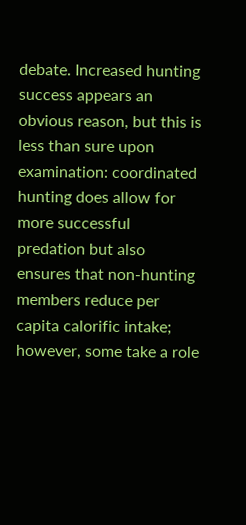debate. Increased hunting success appears an obvious reason, but this is less than sure upon examination: coordinated hunting does allow for more successful predation but also ensures that non-hunting members reduce per capita calorific intake; however, some take a role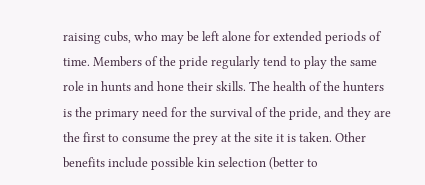raising cubs, who may be left alone for extended periods of time. Members of the pride regularly tend to play the same role in hunts and hone their skills. The health of the hunters is the primary need for the survival of the pride, and they are the first to consume the prey at the site it is taken. Other benefits include possible kin selection (better to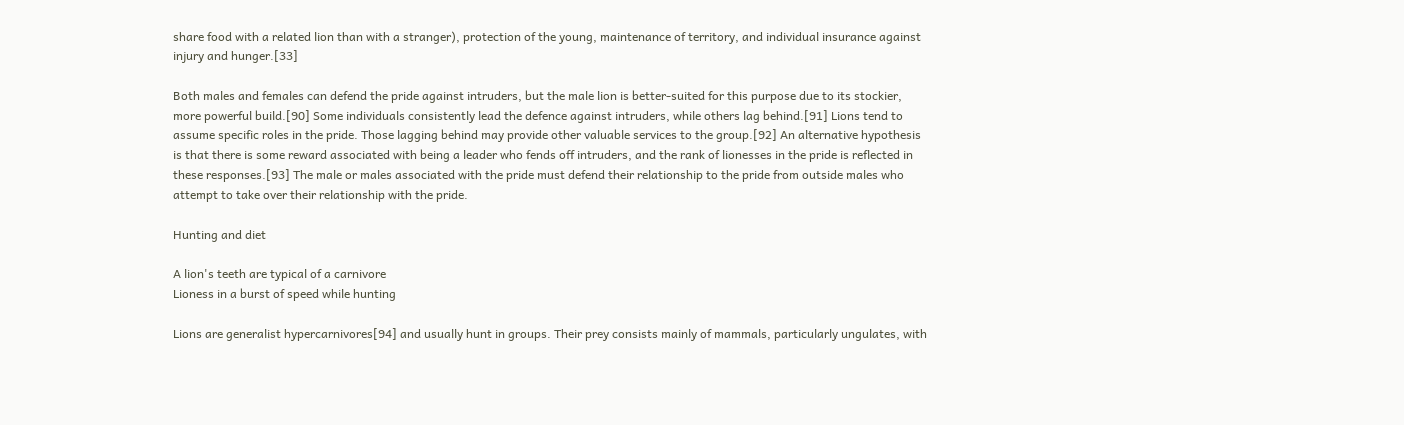share food with a related lion than with a stranger), protection of the young, maintenance of territory, and individual insurance against injury and hunger.[33]

Both males and females can defend the pride against intruders, but the male lion is better-suited for this purpose due to its stockier, more powerful build.[90] Some individuals consistently lead the defence against intruders, while others lag behind.[91] Lions tend to assume specific roles in the pride. Those lagging behind may provide other valuable services to the group.[92] An alternative hypothesis is that there is some reward associated with being a leader who fends off intruders, and the rank of lionesses in the pride is reflected in these responses.[93] The male or males associated with the pride must defend their relationship to the pride from outside males who attempt to take over their relationship with the pride.

Hunting and diet

A lion's teeth are typical of a carnivore
Lioness in a burst of speed while hunting

Lions are generalist hypercarnivores[94] and usually hunt in groups. Their prey consists mainly of mammals, particularly ungulates, with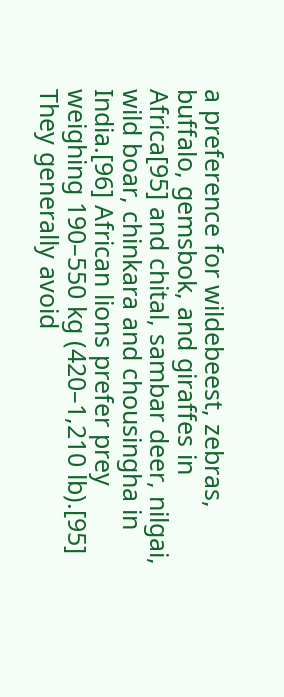a preference for wildebeest, zebras, buffalo, gemsbok, and giraffes in Africa[95] and chital, sambar deer, nilgai, wild boar, chinkara and chousingha in India.[96] African lions prefer prey weighing 190–550 kg (420–1,210 lb).[95] They generally avoid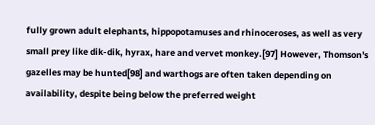fully grown adult elephants, hippopotamuses and rhinoceroses, as well as very small prey like dik-dik, hyrax, hare and vervet monkey.[97] However, Thomson's gazelles may be hunted[98] and warthogs are often taken depending on availability, despite being below the preferred weight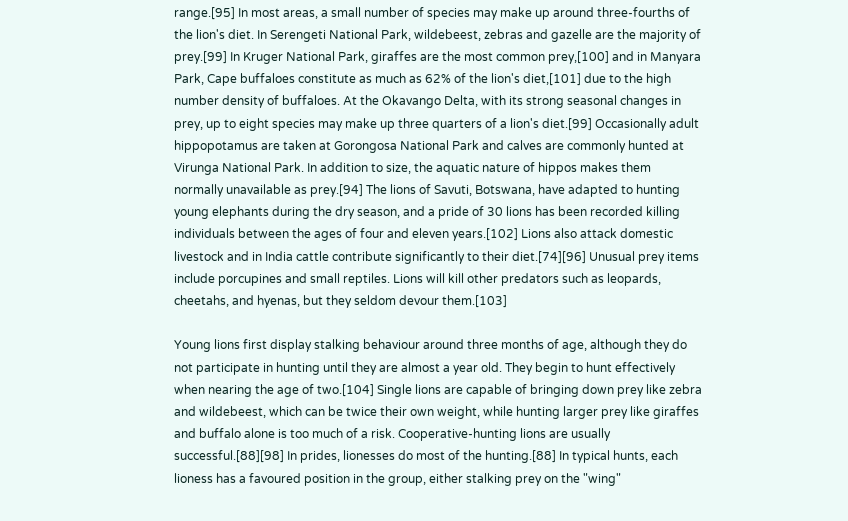range.[95] In most areas, a small number of species may make up around three-fourths of the lion's diet. In Serengeti National Park, wildebeest, zebras and gazelle are the majority of prey.[99] In Kruger National Park, giraffes are the most common prey,[100] and in Manyara Park, Cape buffaloes constitute as much as 62% of the lion's diet,[101] due to the high number density of buffaloes. At the Okavango Delta, with its strong seasonal changes in prey, up to eight species may make up three quarters of a lion's diet.[99] Occasionally adult hippopotamus are taken at Gorongosa National Park and calves are commonly hunted at Virunga National Park. In addition to size, the aquatic nature of hippos makes them normally unavailable as prey.[94] The lions of Savuti, Botswana, have adapted to hunting young elephants during the dry season, and a pride of 30 lions has been recorded killing individuals between the ages of four and eleven years.[102] Lions also attack domestic livestock and in India cattle contribute significantly to their diet.[74][96] Unusual prey items include porcupines and small reptiles. Lions will kill other predators such as leopards, cheetahs, and hyenas, but they seldom devour them.[103]

Young lions first display stalking behaviour around three months of age, although they do not participate in hunting until they are almost a year old. They begin to hunt effectively when nearing the age of two.[104] Single lions are capable of bringing down prey like zebra and wildebeest, which can be twice their own weight, while hunting larger prey like giraffes and buffalo alone is too much of a risk. Cooperative-hunting lions are usually successful.[88][98] In prides, lionesses do most of the hunting.[88] In typical hunts, each lioness has a favoured position in the group, either stalking prey on the "wing"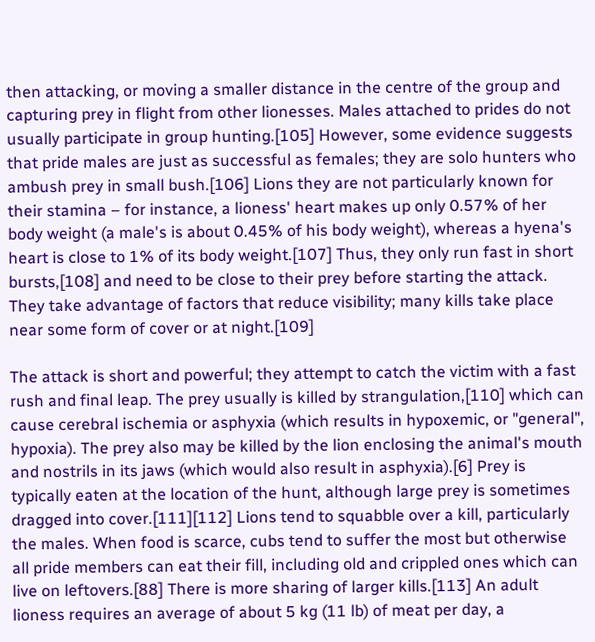then attacking, or moving a smaller distance in the centre of the group and capturing prey in flight from other lionesses. Males attached to prides do not usually participate in group hunting.[105] However, some evidence suggests that pride males are just as successful as females; they are solo hunters who ambush prey in small bush.[106] Lions they are not particularly known for their stamina – for instance, a lioness' heart makes up only 0.57% of her body weight (a male's is about 0.45% of his body weight), whereas a hyena's heart is close to 1% of its body weight.[107] Thus, they only run fast in short bursts,[108] and need to be close to their prey before starting the attack. They take advantage of factors that reduce visibility; many kills take place near some form of cover or at night.[109]

The attack is short and powerful; they attempt to catch the victim with a fast rush and final leap. The prey usually is killed by strangulation,[110] which can cause cerebral ischemia or asphyxia (which results in hypoxemic, or "general", hypoxia). The prey also may be killed by the lion enclosing the animal's mouth and nostrils in its jaws (which would also result in asphyxia).[6] Prey is typically eaten at the location of the hunt, although large prey is sometimes dragged into cover.[111][112] Lions tend to squabble over a kill, particularly the males. When food is scarce, cubs tend to suffer the most but otherwise all pride members can eat their fill, including old and crippled ones which can live on leftovers.[88] There is more sharing of larger kills.[113] An adult lioness requires an average of about 5 kg (11 lb) of meat per day, a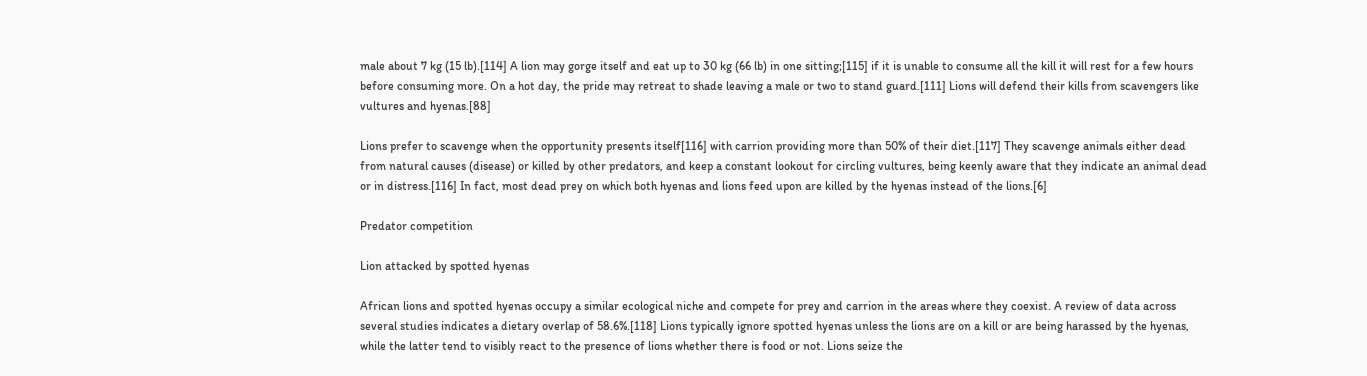male about 7 kg (15 lb).[114] A lion may gorge itself and eat up to 30 kg (66 lb) in one sitting;[115] if it is unable to consume all the kill it will rest for a few hours before consuming more. On a hot day, the pride may retreat to shade leaving a male or two to stand guard.[111] Lions will defend their kills from scavengers like vultures and hyenas.[88]

Lions prefer to scavenge when the opportunity presents itself[116] with carrion providing more than 50% of their diet.[117] They scavenge animals either dead from natural causes (disease) or killed by other predators, and keep a constant lookout for circling vultures, being keenly aware that they indicate an animal dead or in distress.[116] In fact, most dead prey on which both hyenas and lions feed upon are killed by the hyenas instead of the lions.[6]

Predator competition

Lion attacked by spotted hyenas

African lions and spotted hyenas occupy a similar ecological niche and compete for prey and carrion in the areas where they coexist. A review of data across several studies indicates a dietary overlap of 58.6%.[118] Lions typically ignore spotted hyenas unless the lions are on a kill or are being harassed by the hyenas, while the latter tend to visibly react to the presence of lions whether there is food or not. Lions seize the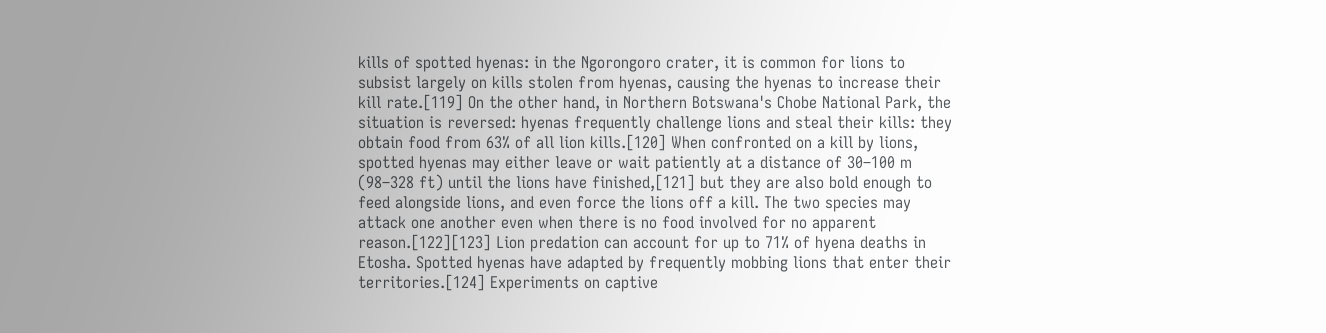kills of spotted hyenas: in the Ngorongoro crater, it is common for lions to subsist largely on kills stolen from hyenas, causing the hyenas to increase their kill rate.[119] On the other hand, in Northern Botswana's Chobe National Park, the situation is reversed: hyenas frequently challenge lions and steal their kills: they obtain food from 63% of all lion kills.[120] When confronted on a kill by lions, spotted hyenas may either leave or wait patiently at a distance of 30–100 m (98–328 ft) until the lions have finished,[121] but they are also bold enough to feed alongside lions, and even force the lions off a kill. The two species may attack one another even when there is no food involved for no apparent reason.[122][123] Lion predation can account for up to 71% of hyena deaths in Etosha. Spotted hyenas have adapted by frequently mobbing lions that enter their territories.[124] Experiments on captive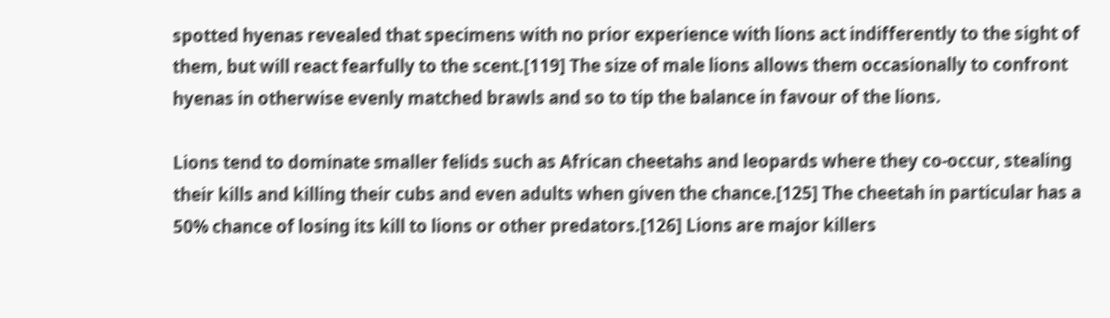spotted hyenas revealed that specimens with no prior experience with lions act indifferently to the sight of them, but will react fearfully to the scent.[119] The size of male lions allows them occasionally to confront hyenas in otherwise evenly matched brawls and so to tip the balance in favour of the lions.

Lions tend to dominate smaller felids such as African cheetahs and leopards where they co-occur, stealing their kills and killing their cubs and even adults when given the chance.[125] The cheetah in particular has a 50% chance of losing its kill to lions or other predators.[126] Lions are major killers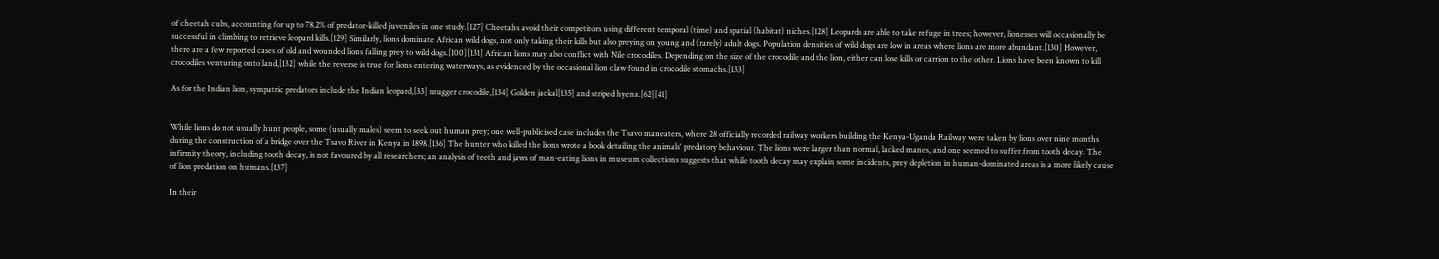of cheetah cubs, accounting for up to 78.2% of predator-killed juveniles in one study.[127] Cheetahs avoid their competitors using different temporal (time) and spatial (habitat) niches.[128] Leopards are able to take refuge in trees; however, lionesses will occasionally be successful in climbing to retrieve leopard kills.[129] Similarly, lions dominate African wild dogs, not only taking their kills but also preying on young and (rarely) adult dogs. Population densities of wild dogs are low in areas where lions are more abundant.[130] However, there are a few reported cases of old and wounded lions falling prey to wild dogs.[100][131] African lions may also conflict with Nile crocodiles. Depending on the size of the crocodile and the lion, either can lose kills or carrion to the other. Lions have been known to kill crocodiles venturing onto land,[132] while the reverse is true for lions entering waterways, as evidenced by the occasional lion claw found in crocodile stomachs.[133]

As for the Indian lion, sympatric predators include the Indian leopard,[33] mugger crocodile,[134] Golden jackal[135] and striped hyena.[62][41]


While lions do not usually hunt people, some (usually males) seem to seek out human prey; one well-publicised case includes the Tsavo maneaters, where 28 officially recorded railway workers building the Kenya-Uganda Railway were taken by lions over nine months during the construction of a bridge over the Tsavo River in Kenya in 1898.[136] The hunter who killed the lions wrote a book detailing the animals' predatory behaviour. The lions were larger than normal, lacked manes, and one seemed to suffer from tooth decay. The infirmity theory, including tooth decay, is not favoured by all researchers; an analysis of teeth and jaws of man-eating lions in museum collections suggests that while tooth decay may explain some incidents, prey depletion in human-dominated areas is a more likely cause of lion predation on humans.[137]

In their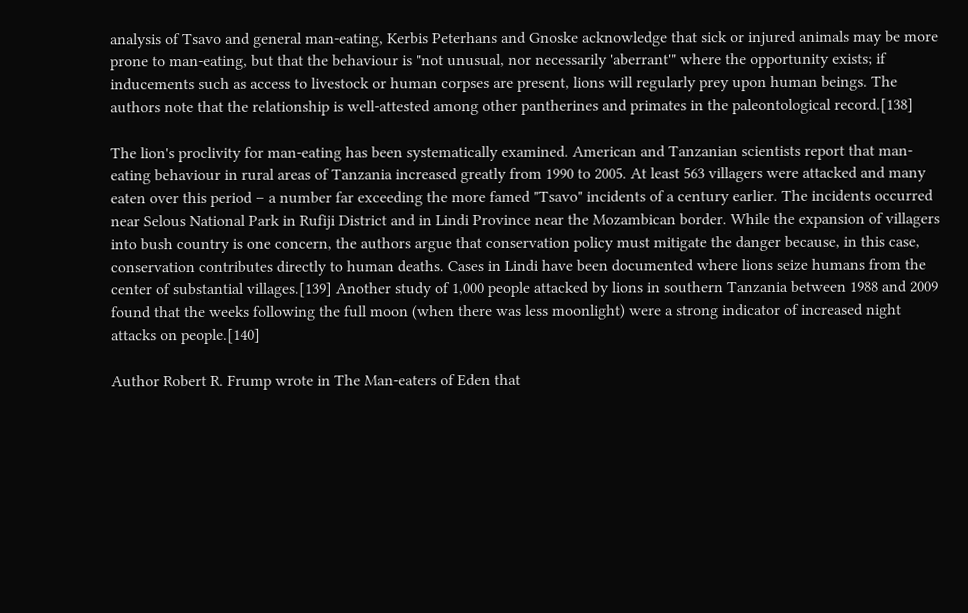analysis of Tsavo and general man-eating, Kerbis Peterhans and Gnoske acknowledge that sick or injured animals may be more prone to man-eating, but that the behaviour is "not unusual, nor necessarily 'aberrant'" where the opportunity exists; if inducements such as access to livestock or human corpses are present, lions will regularly prey upon human beings. The authors note that the relationship is well-attested among other pantherines and primates in the paleontological record.[138]

The lion's proclivity for man-eating has been systematically examined. American and Tanzanian scientists report that man-eating behaviour in rural areas of Tanzania increased greatly from 1990 to 2005. At least 563 villagers were attacked and many eaten over this period – a number far exceeding the more famed "Tsavo" incidents of a century earlier. The incidents occurred near Selous National Park in Rufiji District and in Lindi Province near the Mozambican border. While the expansion of villagers into bush country is one concern, the authors argue that conservation policy must mitigate the danger because, in this case, conservation contributes directly to human deaths. Cases in Lindi have been documented where lions seize humans from the center of substantial villages.[139] Another study of 1,000 people attacked by lions in southern Tanzania between 1988 and 2009 found that the weeks following the full moon (when there was less moonlight) were a strong indicator of increased night attacks on people.[140]

Author Robert R. Frump wrote in The Man-eaters of Eden that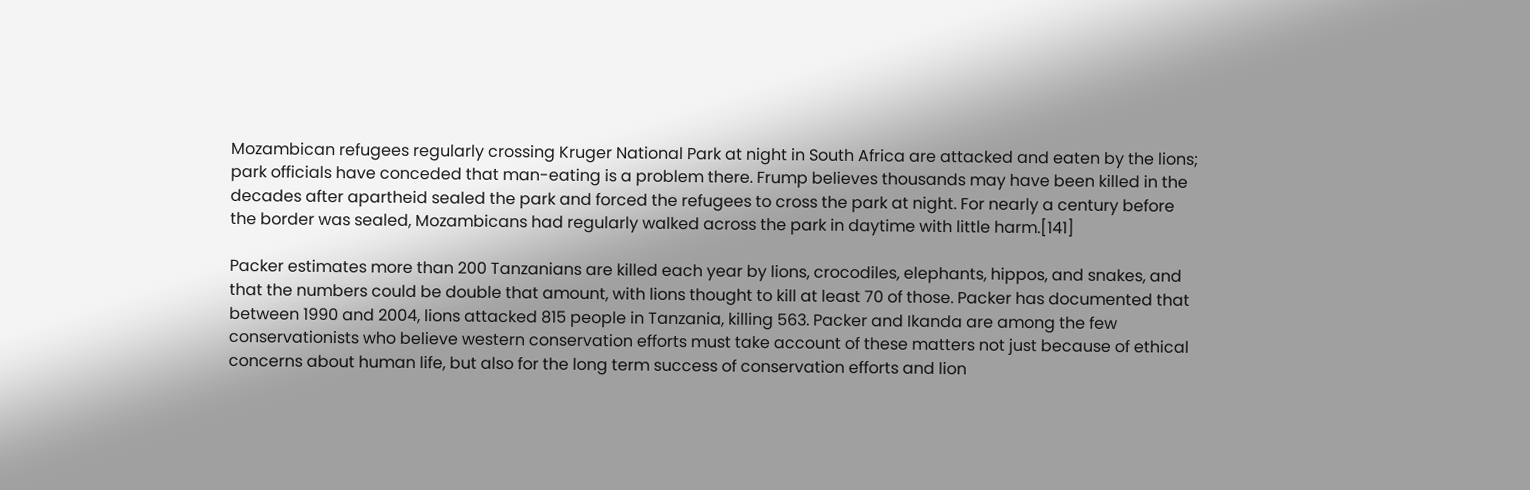Mozambican refugees regularly crossing Kruger National Park at night in South Africa are attacked and eaten by the lions; park officials have conceded that man-eating is a problem there. Frump believes thousands may have been killed in the decades after apartheid sealed the park and forced the refugees to cross the park at night. For nearly a century before the border was sealed, Mozambicans had regularly walked across the park in daytime with little harm.[141]

Packer estimates more than 200 Tanzanians are killed each year by lions, crocodiles, elephants, hippos, and snakes, and that the numbers could be double that amount, with lions thought to kill at least 70 of those. Packer has documented that between 1990 and 2004, lions attacked 815 people in Tanzania, killing 563. Packer and Ikanda are among the few conservationists who believe western conservation efforts must take account of these matters not just because of ethical concerns about human life, but also for the long term success of conservation efforts and lion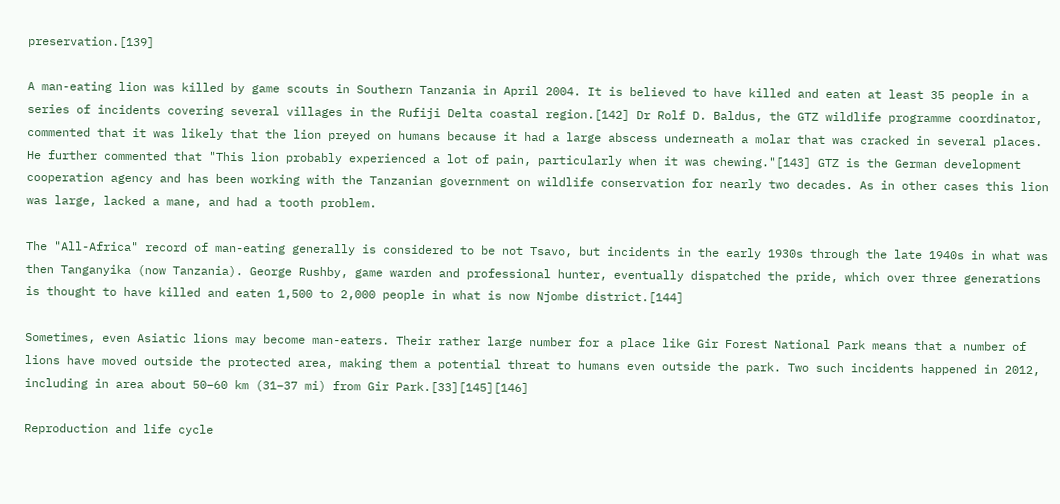preservation.[139]

A man-eating lion was killed by game scouts in Southern Tanzania in April 2004. It is believed to have killed and eaten at least 35 people in a series of incidents covering several villages in the Rufiji Delta coastal region.[142] Dr Rolf D. Baldus, the GTZ wildlife programme coordinator, commented that it was likely that the lion preyed on humans because it had a large abscess underneath a molar that was cracked in several places. He further commented that "This lion probably experienced a lot of pain, particularly when it was chewing."[143] GTZ is the German development cooperation agency and has been working with the Tanzanian government on wildlife conservation for nearly two decades. As in other cases this lion was large, lacked a mane, and had a tooth problem.

The "All-Africa" record of man-eating generally is considered to be not Tsavo, but incidents in the early 1930s through the late 1940s in what was then Tanganyika (now Tanzania). George Rushby, game warden and professional hunter, eventually dispatched the pride, which over three generations is thought to have killed and eaten 1,500 to 2,000 people in what is now Njombe district.[144]

Sometimes, even Asiatic lions may become man-eaters. Their rather large number for a place like Gir Forest National Park means that a number of lions have moved outside the protected area, making them a potential threat to humans even outside the park. Two such incidents happened in 2012, including in area about 50–60 km (31–37 mi) from Gir Park.[33][145][146]

Reproduction and life cycle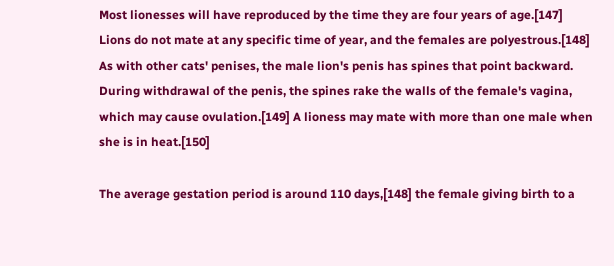Most lionesses will have reproduced by the time they are four years of age.[147] Lions do not mate at any specific time of year, and the females are polyestrous.[148] As with other cats' penises, the male lion's penis has spines that point backward. During withdrawal of the penis, the spines rake the walls of the female's vagina, which may cause ovulation.[149] A lioness may mate with more than one male when she is in heat.[150]

The average gestation period is around 110 days,[148] the female giving birth to a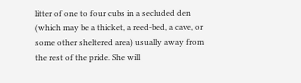litter of one to four cubs in a secluded den (which may be a thicket, a reed-bed, a cave, or some other sheltered area) usually away from the rest of the pride. She will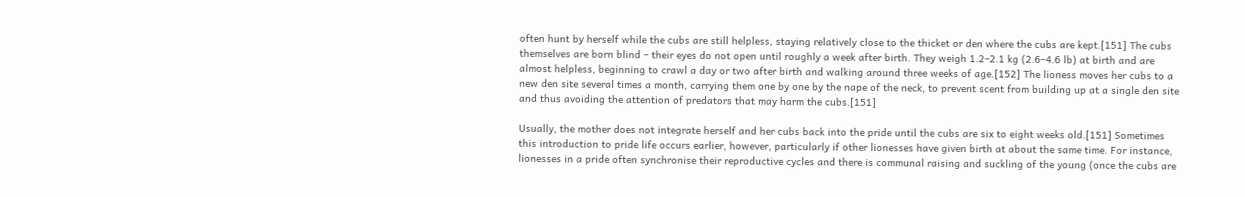often hunt by herself while the cubs are still helpless, staying relatively close to the thicket or den where the cubs are kept.[151] The cubs themselves are born blind – their eyes do not open until roughly a week after birth. They weigh 1.2–2.1 kg (2.6–4.6 lb) at birth and are almost helpless, beginning to crawl a day or two after birth and walking around three weeks of age.[152] The lioness moves her cubs to a new den site several times a month, carrying them one by one by the nape of the neck, to prevent scent from building up at a single den site and thus avoiding the attention of predators that may harm the cubs.[151]

Usually, the mother does not integrate herself and her cubs back into the pride until the cubs are six to eight weeks old.[151] Sometimes this introduction to pride life occurs earlier, however, particularly if other lionesses have given birth at about the same time. For instance, lionesses in a pride often synchronise their reproductive cycles and there is communal raising and suckling of the young (once the cubs are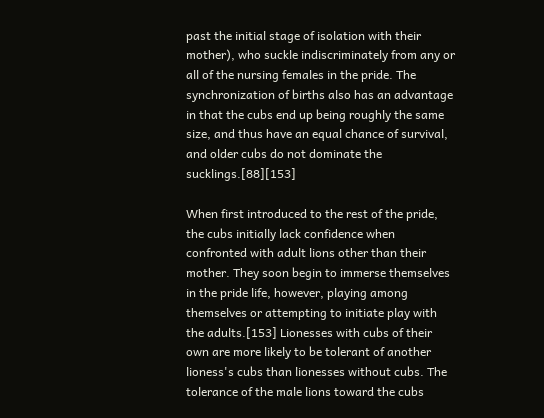past the initial stage of isolation with their mother), who suckle indiscriminately from any or all of the nursing females in the pride. The synchronization of births also has an advantage in that the cubs end up being roughly the same size, and thus have an equal chance of survival, and older cubs do not dominate the sucklings.[88][153]

When first introduced to the rest of the pride, the cubs initially lack confidence when confronted with adult lions other than their mother. They soon begin to immerse themselves in the pride life, however, playing among themselves or attempting to initiate play with the adults.[153] Lionesses with cubs of their own are more likely to be tolerant of another lioness's cubs than lionesses without cubs. The tolerance of the male lions toward the cubs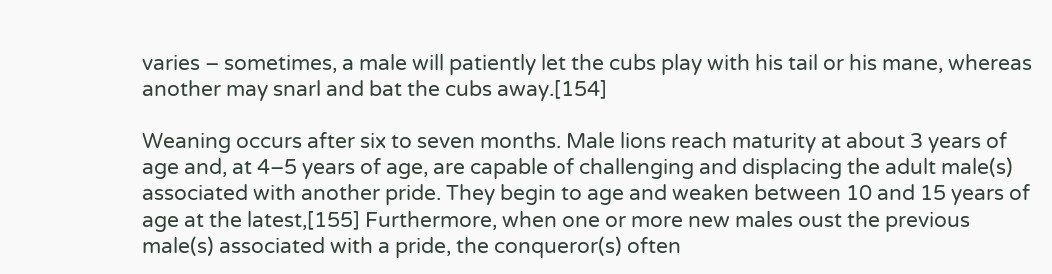varies – sometimes, a male will patiently let the cubs play with his tail or his mane, whereas another may snarl and bat the cubs away.[154]

Weaning occurs after six to seven months. Male lions reach maturity at about 3 years of age and, at 4–5 years of age, are capable of challenging and displacing the adult male(s) associated with another pride. They begin to age and weaken between 10 and 15 years of age at the latest,[155] Furthermore, when one or more new males oust the previous male(s) associated with a pride, the conqueror(s) often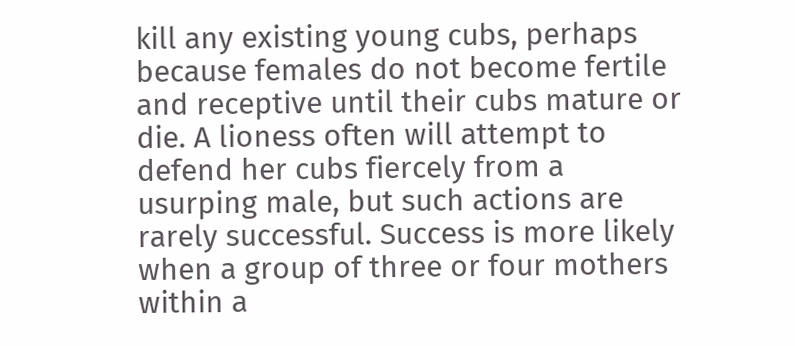kill any existing young cubs, perhaps because females do not become fertile and receptive until their cubs mature or die. A lioness often will attempt to defend her cubs fiercely from a usurping male, but such actions are rarely successful. Success is more likely when a group of three or four mothers within a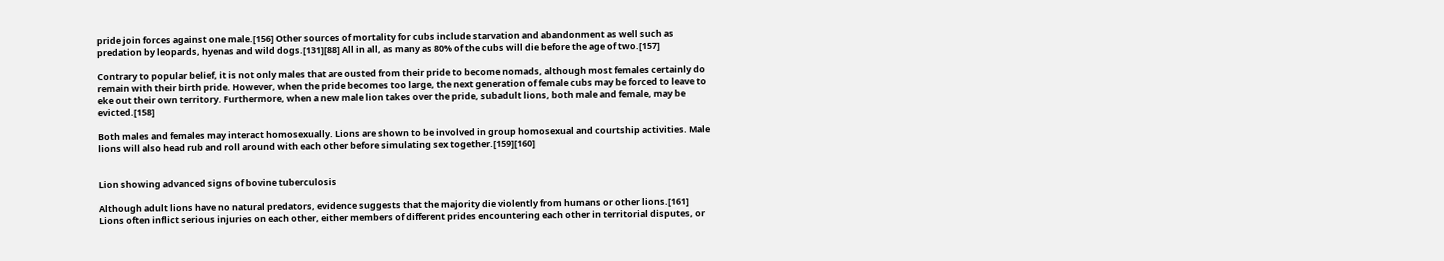pride join forces against one male.[156] Other sources of mortality for cubs include starvation and abandonment as well such as predation by leopards, hyenas and wild dogs.[131][88] All in all, as many as 80% of the cubs will die before the age of two.[157]

Contrary to popular belief, it is not only males that are ousted from their pride to become nomads, although most females certainly do remain with their birth pride. However, when the pride becomes too large, the next generation of female cubs may be forced to leave to eke out their own territory. Furthermore, when a new male lion takes over the pride, subadult lions, both male and female, may be evicted.[158]

Both males and females may interact homosexually. Lions are shown to be involved in group homosexual and courtship activities. Male lions will also head rub and roll around with each other before simulating sex together.[159][160]


Lion showing advanced signs of bovine tuberculosis

Although adult lions have no natural predators, evidence suggests that the majority die violently from humans or other lions.[161] Lions often inflict serious injuries on each other, either members of different prides encountering each other in territorial disputes, or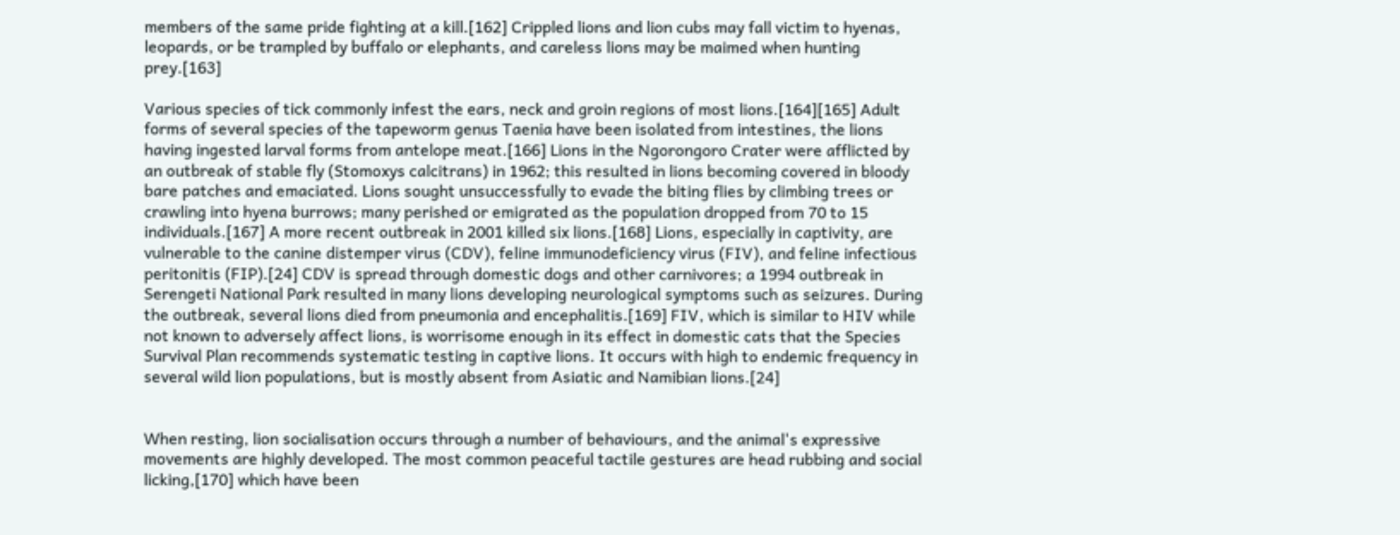members of the same pride fighting at a kill.[162] Crippled lions and lion cubs may fall victim to hyenas, leopards, or be trampled by buffalo or elephants, and careless lions may be maimed when hunting prey.[163]

Various species of tick commonly infest the ears, neck and groin regions of most lions.[164][165] Adult forms of several species of the tapeworm genus Taenia have been isolated from intestines, the lions having ingested larval forms from antelope meat.[166] Lions in the Ngorongoro Crater were afflicted by an outbreak of stable fly (Stomoxys calcitrans) in 1962; this resulted in lions becoming covered in bloody bare patches and emaciated. Lions sought unsuccessfully to evade the biting flies by climbing trees or crawling into hyena burrows; many perished or emigrated as the population dropped from 70 to 15 individuals.[167] A more recent outbreak in 2001 killed six lions.[168] Lions, especially in captivity, are vulnerable to the canine distemper virus (CDV), feline immunodeficiency virus (FIV), and feline infectious peritonitis (FIP).[24] CDV is spread through domestic dogs and other carnivores; a 1994 outbreak in Serengeti National Park resulted in many lions developing neurological symptoms such as seizures. During the outbreak, several lions died from pneumonia and encephalitis.[169] FIV, which is similar to HIV while not known to adversely affect lions, is worrisome enough in its effect in domestic cats that the Species Survival Plan recommends systematic testing in captive lions. It occurs with high to endemic frequency in several wild lion populations, but is mostly absent from Asiatic and Namibian lions.[24]


When resting, lion socialisation occurs through a number of behaviours, and the animal's expressive movements are highly developed. The most common peaceful tactile gestures are head rubbing and social licking,[170] which have been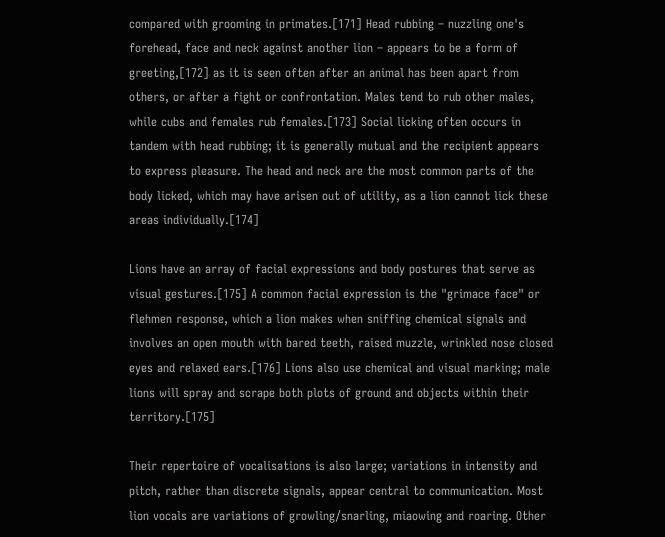compared with grooming in primates.[171] Head rubbing – nuzzling one's forehead, face and neck against another lion – appears to be a form of greeting,[172] as it is seen often after an animal has been apart from others, or after a fight or confrontation. Males tend to rub other males, while cubs and females rub females.[173] Social licking often occurs in tandem with head rubbing; it is generally mutual and the recipient appears to express pleasure. The head and neck are the most common parts of the body licked, which may have arisen out of utility, as a lion cannot lick these areas individually.[174]

Lions have an array of facial expressions and body postures that serve as visual gestures.[175] A common facial expression is the "grimace face" or flehmen response, which a lion makes when sniffing chemical signals and involves an open mouth with bared teeth, raised muzzle, wrinkled nose closed eyes and relaxed ears.[176] Lions also use chemical and visual marking; male lions will spray and scrape both plots of ground and objects within their territory.[175]

Their repertoire of vocalisations is also large; variations in intensity and pitch, rather than discrete signals, appear central to communication. Most lion vocals are variations of growling/snarling, miaowing and roaring. Other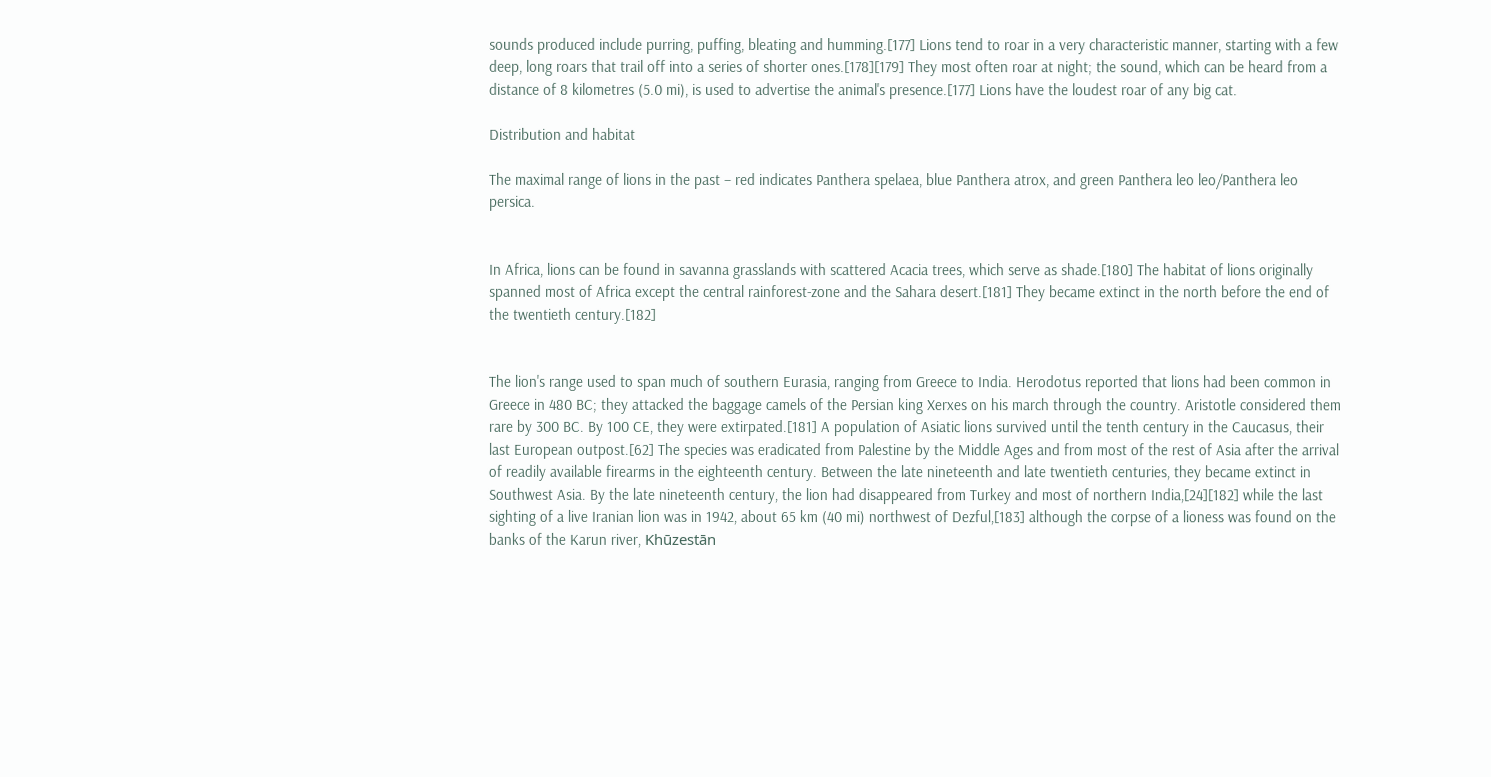sounds produced include purring, puffing, bleating and humming.[177] Lions tend to roar in a very characteristic manner, starting with a few deep, long roars that trail off into a series of shorter ones.[178][179] They most often roar at night; the sound, which can be heard from a distance of 8 kilometres (5.0 mi), is used to advertise the animal's presence.[177] Lions have the loudest roar of any big cat.

Distribution and habitat

The maximal range of lions in the past – red indicates Panthera spelaea, blue Panthera atrox, and green Panthera leo leo/Panthera leo persica.


In Africa, lions can be found in savanna grasslands with scattered Acacia trees, which serve as shade.[180] The habitat of lions originally spanned most of Africa except the central rainforest-zone and the Sahara desert.[181] They became extinct in the north before the end of the twentieth century.[182]


The lion's range used to span much of southern Eurasia, ranging from Greece to India. Herodotus reported that lions had been common in Greece in 480 BC; they attacked the baggage camels of the Persian king Xerxes on his march through the country. Aristotle considered them rare by 300 BC. By 100 CE, they were extirpated.[181] A population of Asiatic lions survived until the tenth century in the Caucasus, their last European outpost.[62] The species was eradicated from Palestine by the Middle Ages and from most of the rest of Asia after the arrival of readily available firearms in the eighteenth century. Between the late nineteenth and late twentieth centuries, they became extinct in Southwest Asia. By the late nineteenth century, the lion had disappeared from Turkey and most of northern India,[24][182] while the last sighting of a live Iranian lion was in 1942, about 65 km (40 mi) northwest of Dezful,[183] although the corpse of a lioness was found on the banks of the Karun river, Khūzestān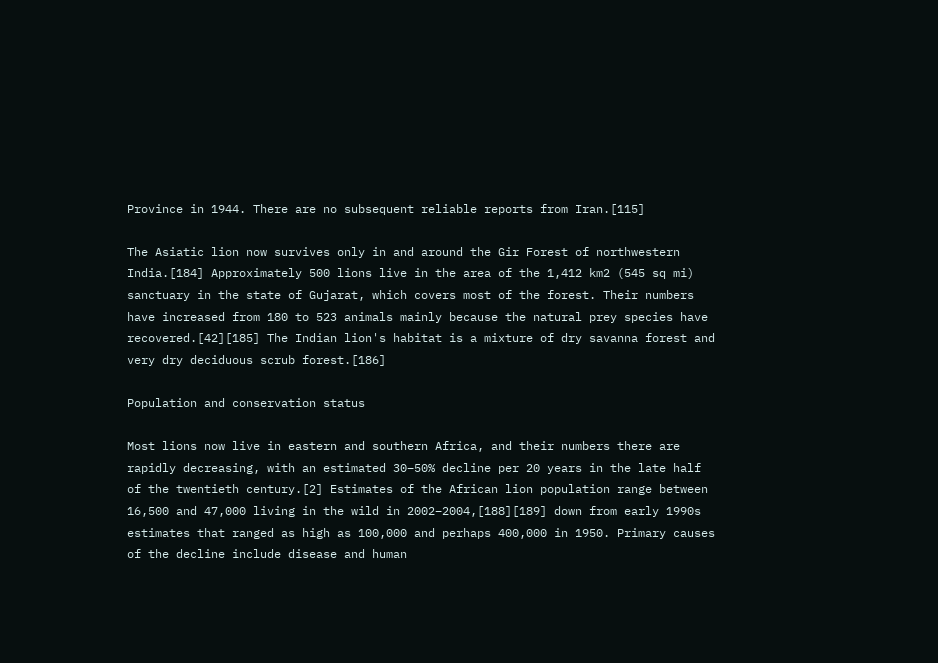Province in 1944. There are no subsequent reliable reports from Iran.[115]

The Asiatic lion now survives only in and around the Gir Forest of northwestern India.[184] Approximately 500 lions live in the area of the 1,412 km2 (545 sq mi) sanctuary in the state of Gujarat, which covers most of the forest. Their numbers have increased from 180 to 523 animals mainly because the natural prey species have recovered.[42][185] The Indian lion's habitat is a mixture of dry savanna forest and very dry deciduous scrub forest.[186]

Population and conservation status

Most lions now live in eastern and southern Africa, and their numbers there are rapidly decreasing, with an estimated 30–50% decline per 20 years in the late half of the twentieth century.[2] Estimates of the African lion population range between 16,500 and 47,000 living in the wild in 2002–2004,[188][189] down from early 1990s estimates that ranged as high as 100,000 and perhaps 400,000 in 1950. Primary causes of the decline include disease and human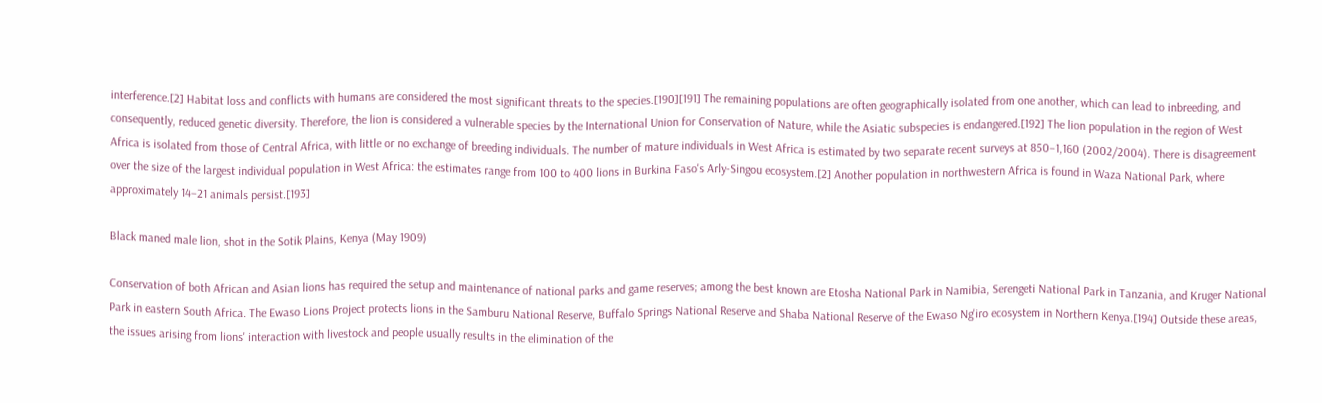interference.[2] Habitat loss and conflicts with humans are considered the most significant threats to the species.[190][191] The remaining populations are often geographically isolated from one another, which can lead to inbreeding, and consequently, reduced genetic diversity. Therefore, the lion is considered a vulnerable species by the International Union for Conservation of Nature, while the Asiatic subspecies is endangered.[192] The lion population in the region of West Africa is isolated from those of Central Africa, with little or no exchange of breeding individuals. The number of mature individuals in West Africa is estimated by two separate recent surveys at 850–1,160 (2002/2004). There is disagreement over the size of the largest individual population in West Africa: the estimates range from 100 to 400 lions in Burkina Faso's Arly-Singou ecosystem.[2] Another population in northwestern Africa is found in Waza National Park, where approximately 14–21 animals persist.[193]

Black maned male lion, shot in the Sotik Plains, Kenya (May 1909)

Conservation of both African and Asian lions has required the setup and maintenance of national parks and game reserves; among the best known are Etosha National Park in Namibia, Serengeti National Park in Tanzania, and Kruger National Park in eastern South Africa. The Ewaso Lions Project protects lions in the Samburu National Reserve, Buffalo Springs National Reserve and Shaba National Reserve of the Ewaso Ng'iro ecosystem in Northern Kenya.[194] Outside these areas, the issues arising from lions' interaction with livestock and people usually results in the elimination of the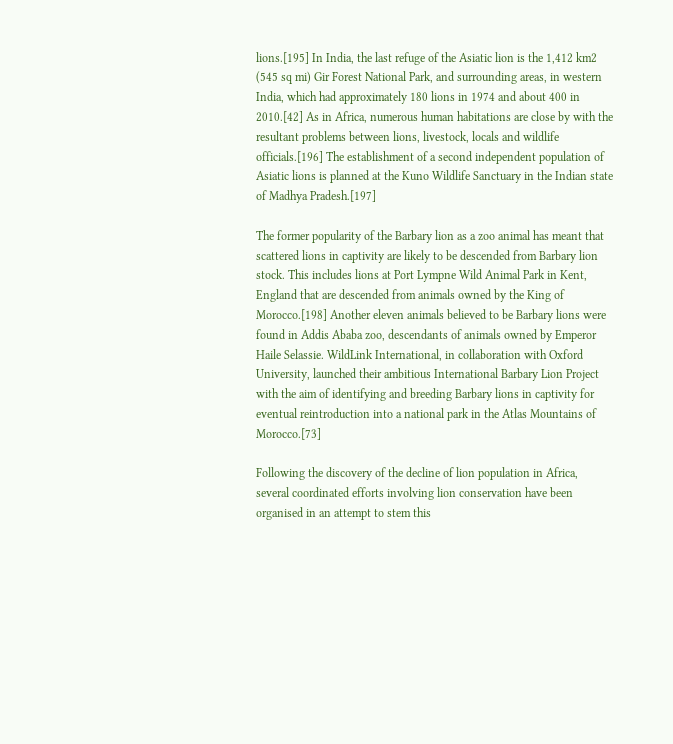lions.[195] In India, the last refuge of the Asiatic lion is the 1,412 km2 (545 sq mi) Gir Forest National Park, and surrounding areas, in western India, which had approximately 180 lions in 1974 and about 400 in 2010.[42] As in Africa, numerous human habitations are close by with the resultant problems between lions, livestock, locals and wildlife officials.[196] The establishment of a second independent population of Asiatic lions is planned at the Kuno Wildlife Sanctuary in the Indian state of Madhya Pradesh.[197]

The former popularity of the Barbary lion as a zoo animal has meant that scattered lions in captivity are likely to be descended from Barbary lion stock. This includes lions at Port Lympne Wild Animal Park in Kent, England that are descended from animals owned by the King of Morocco.[198] Another eleven animals believed to be Barbary lions were found in Addis Ababa zoo, descendants of animals owned by Emperor Haile Selassie. WildLink International, in collaboration with Oxford University, launched their ambitious International Barbary Lion Project with the aim of identifying and breeding Barbary lions in captivity for eventual reintroduction into a national park in the Atlas Mountains of Morocco.[73]

Following the discovery of the decline of lion population in Africa, several coordinated efforts involving lion conservation have been organised in an attempt to stem this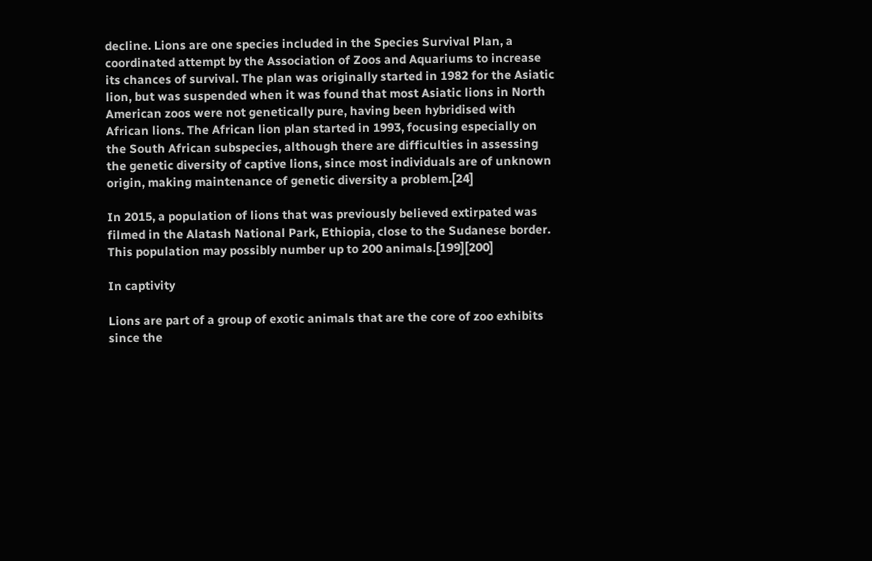decline. Lions are one species included in the Species Survival Plan, a coordinated attempt by the Association of Zoos and Aquariums to increase its chances of survival. The plan was originally started in 1982 for the Asiatic lion, but was suspended when it was found that most Asiatic lions in North American zoos were not genetically pure, having been hybridised with African lions. The African lion plan started in 1993, focusing especially on the South African subspecies, although there are difficulties in assessing the genetic diversity of captive lions, since most individuals are of unknown origin, making maintenance of genetic diversity a problem.[24]

In 2015, a population of lions that was previously believed extirpated was filmed in the Alatash National Park, Ethiopia, close to the Sudanese border. This population may possibly number up to 200 animals.[199][200]

In captivity

Lions are part of a group of exotic animals that are the core of zoo exhibits since the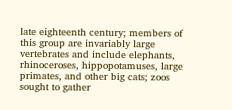late eighteenth century; members of this group are invariably large vertebrates and include elephants, rhinoceroses, hippopotamuses, large primates, and other big cats; zoos sought to gather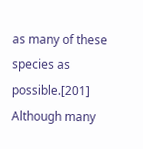as many of these species as possible.[201] Although many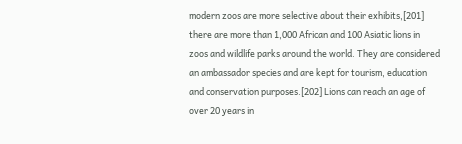modern zoos are more selective about their exhibits,[201] there are more than 1,000 African and 100 Asiatic lions in zoos and wildlife parks around the world. They are considered an ambassador species and are kept for tourism, education and conservation purposes.[202] Lions can reach an age of over 20 years in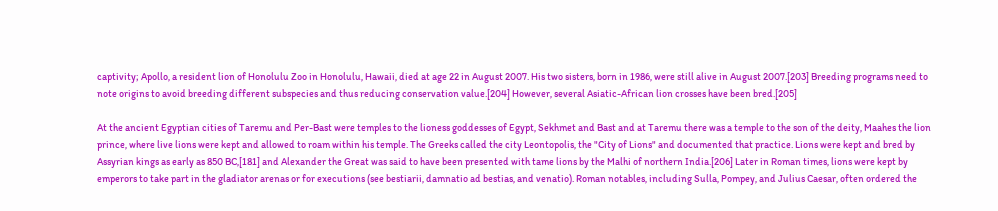captivity; Apollo, a resident lion of Honolulu Zoo in Honolulu, Hawaii, died at age 22 in August 2007. His two sisters, born in 1986, were still alive in August 2007.[203] Breeding programs need to note origins to avoid breeding different subspecies and thus reducing conservation value.[204] However, several Asiatic-African lion crosses have been bred.[205]

At the ancient Egyptian cities of Taremu and Per-Bast were temples to the lioness goddesses of Egypt, Sekhmet and Bast and at Taremu there was a temple to the son of the deity, Maahes the lion prince, where live lions were kept and allowed to roam within his temple. The Greeks called the city Leontopolis, the "City of Lions" and documented that practice. Lions were kept and bred by Assyrian kings as early as 850 BC,[181] and Alexander the Great was said to have been presented with tame lions by the Malhi of northern India.[206] Later in Roman times, lions were kept by emperors to take part in the gladiator arenas or for executions (see bestiarii, damnatio ad bestias, and venatio). Roman notables, including Sulla, Pompey, and Julius Caesar, often ordered the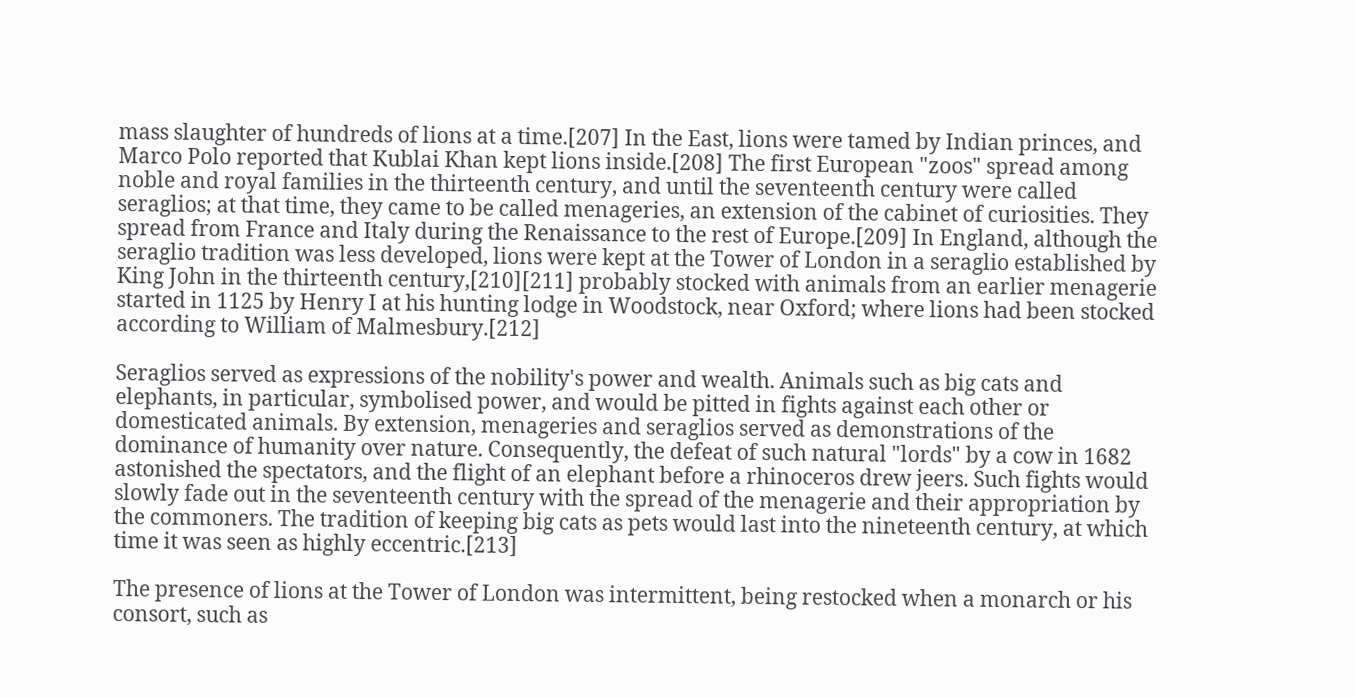mass slaughter of hundreds of lions at a time.[207] In the East, lions were tamed by Indian princes, and Marco Polo reported that Kublai Khan kept lions inside.[208] The first European "zoos" spread among noble and royal families in the thirteenth century, and until the seventeenth century were called seraglios; at that time, they came to be called menageries, an extension of the cabinet of curiosities. They spread from France and Italy during the Renaissance to the rest of Europe.[209] In England, although the seraglio tradition was less developed, lions were kept at the Tower of London in a seraglio established by King John in the thirteenth century,[210][211] probably stocked with animals from an earlier menagerie started in 1125 by Henry I at his hunting lodge in Woodstock, near Oxford; where lions had been stocked according to William of Malmesbury.[212]

Seraglios served as expressions of the nobility's power and wealth. Animals such as big cats and elephants, in particular, symbolised power, and would be pitted in fights against each other or domesticated animals. By extension, menageries and seraglios served as demonstrations of the dominance of humanity over nature. Consequently, the defeat of such natural "lords" by a cow in 1682 astonished the spectators, and the flight of an elephant before a rhinoceros drew jeers. Such fights would slowly fade out in the seventeenth century with the spread of the menagerie and their appropriation by the commoners. The tradition of keeping big cats as pets would last into the nineteenth century, at which time it was seen as highly eccentric.[213]

The presence of lions at the Tower of London was intermittent, being restocked when a monarch or his consort, such as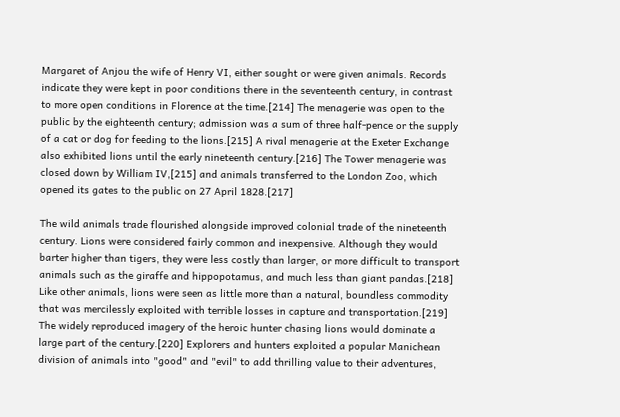Margaret of Anjou the wife of Henry VI, either sought or were given animals. Records indicate they were kept in poor conditions there in the seventeenth century, in contrast to more open conditions in Florence at the time.[214] The menagerie was open to the public by the eighteenth century; admission was a sum of three half-pence or the supply of a cat or dog for feeding to the lions.[215] A rival menagerie at the Exeter Exchange also exhibited lions until the early nineteenth century.[216] The Tower menagerie was closed down by William IV,[215] and animals transferred to the London Zoo, which opened its gates to the public on 27 April 1828.[217]

The wild animals trade flourished alongside improved colonial trade of the nineteenth century. Lions were considered fairly common and inexpensive. Although they would barter higher than tigers, they were less costly than larger, or more difficult to transport animals such as the giraffe and hippopotamus, and much less than giant pandas.[218] Like other animals, lions were seen as little more than a natural, boundless commodity that was mercilessly exploited with terrible losses in capture and transportation.[219] The widely reproduced imagery of the heroic hunter chasing lions would dominate a large part of the century.[220] Explorers and hunters exploited a popular Manichean division of animals into "good" and "evil" to add thrilling value to their adventures,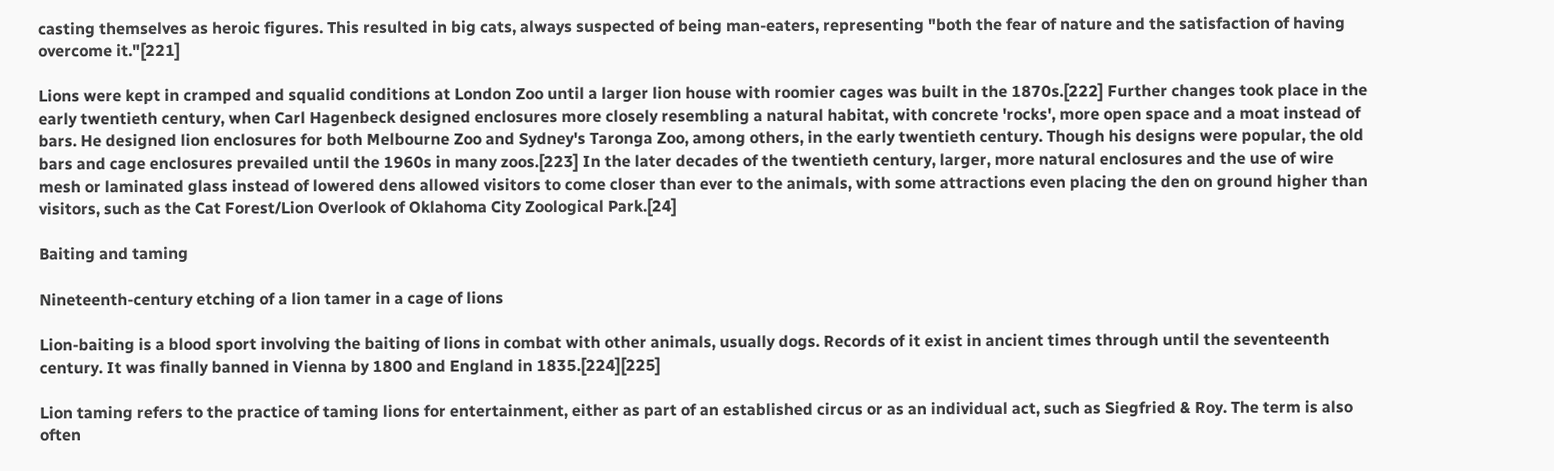casting themselves as heroic figures. This resulted in big cats, always suspected of being man-eaters, representing "both the fear of nature and the satisfaction of having overcome it."[221]

Lions were kept in cramped and squalid conditions at London Zoo until a larger lion house with roomier cages was built in the 1870s.[222] Further changes took place in the early twentieth century, when Carl Hagenbeck designed enclosures more closely resembling a natural habitat, with concrete 'rocks', more open space and a moat instead of bars. He designed lion enclosures for both Melbourne Zoo and Sydney's Taronga Zoo, among others, in the early twentieth century. Though his designs were popular, the old bars and cage enclosures prevailed until the 1960s in many zoos.[223] In the later decades of the twentieth century, larger, more natural enclosures and the use of wire mesh or laminated glass instead of lowered dens allowed visitors to come closer than ever to the animals, with some attractions even placing the den on ground higher than visitors, such as the Cat Forest/Lion Overlook of Oklahoma City Zoological Park.[24]

Baiting and taming

Nineteenth-century etching of a lion tamer in a cage of lions

Lion-baiting is a blood sport involving the baiting of lions in combat with other animals, usually dogs. Records of it exist in ancient times through until the seventeenth century. It was finally banned in Vienna by 1800 and England in 1835.[224][225]

Lion taming refers to the practice of taming lions for entertainment, either as part of an established circus or as an individual act, such as Siegfried & Roy. The term is also often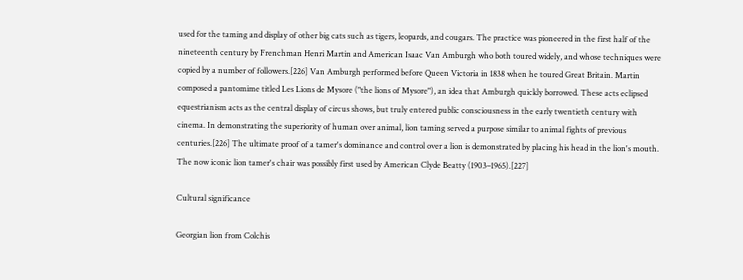used for the taming and display of other big cats such as tigers, leopards, and cougars. The practice was pioneered in the first half of the nineteenth century by Frenchman Henri Martin and American Isaac Van Amburgh who both toured widely, and whose techniques were copied by a number of followers.[226] Van Amburgh performed before Queen Victoria in 1838 when he toured Great Britain. Martin composed a pantomime titled Les Lions de Mysore ("the lions of Mysore"), an idea that Amburgh quickly borrowed. These acts eclipsed equestrianism acts as the central display of circus shows, but truly entered public consciousness in the early twentieth century with cinema. In demonstrating the superiority of human over animal, lion taming served a purpose similar to animal fights of previous centuries.[226] The ultimate proof of a tamer's dominance and control over a lion is demonstrated by placing his head in the lion's mouth. The now iconic lion tamer's chair was possibly first used by American Clyde Beatty (1903–1965).[227]

Cultural significance

Georgian lion from Colchis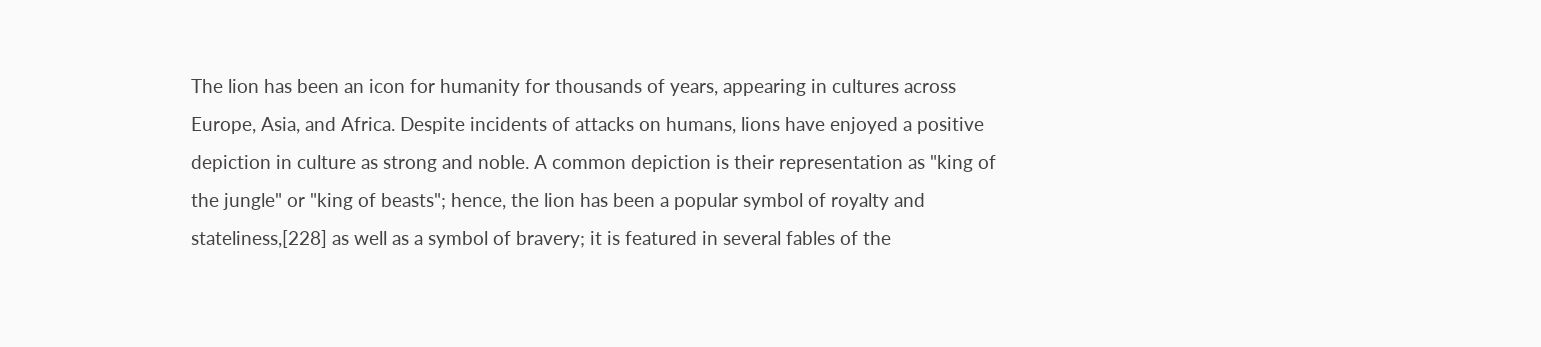The lion has been an icon for humanity for thousands of years, appearing in cultures across Europe, Asia, and Africa. Despite incidents of attacks on humans, lions have enjoyed a positive depiction in culture as strong and noble. A common depiction is their representation as "king of the jungle" or "king of beasts"; hence, the lion has been a popular symbol of royalty and stateliness,[228] as well as a symbol of bravery; it is featured in several fables of the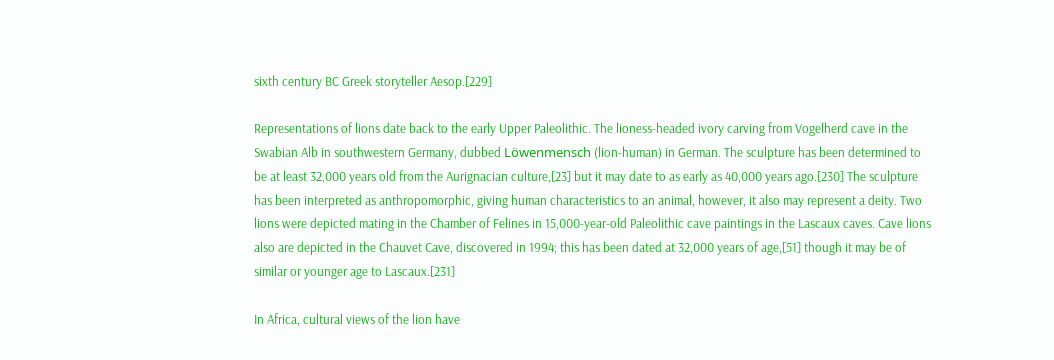sixth century BC Greek storyteller Aesop.[229]

Representations of lions date back to the early Upper Paleolithic. The lioness-headed ivory carving from Vogelherd cave in the Swabian Alb in southwestern Germany, dubbed Löwenmensch (lion-human) in German. The sculpture has been determined to be at least 32,000 years old from the Aurignacian culture,[23] but it may date to as early as 40,000 years ago.[230] The sculpture has been interpreted as anthropomorphic, giving human characteristics to an animal, however, it also may represent a deity. Two lions were depicted mating in the Chamber of Felines in 15,000-year-old Paleolithic cave paintings in the Lascaux caves. Cave lions also are depicted in the Chauvet Cave, discovered in 1994; this has been dated at 32,000 years of age,[51] though it may be of similar or younger age to Lascaux.[231]

In Africa, cultural views of the lion have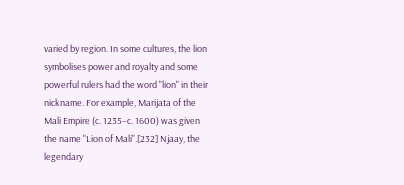varied by region. In some cultures, the lion symbolises power and royalty and some powerful rulers had the word "lion" in their nickname. For example, Marijata of the Mali Empire (c. 1235–c. 1600) was given the name "Lion of Mali".[232] Njaay, the legendary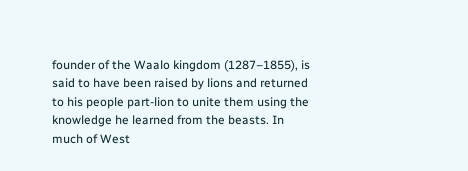founder of the Waalo kingdom (1287–1855), is said to have been raised by lions and returned to his people part-lion to unite them using the knowledge he learned from the beasts. In much of West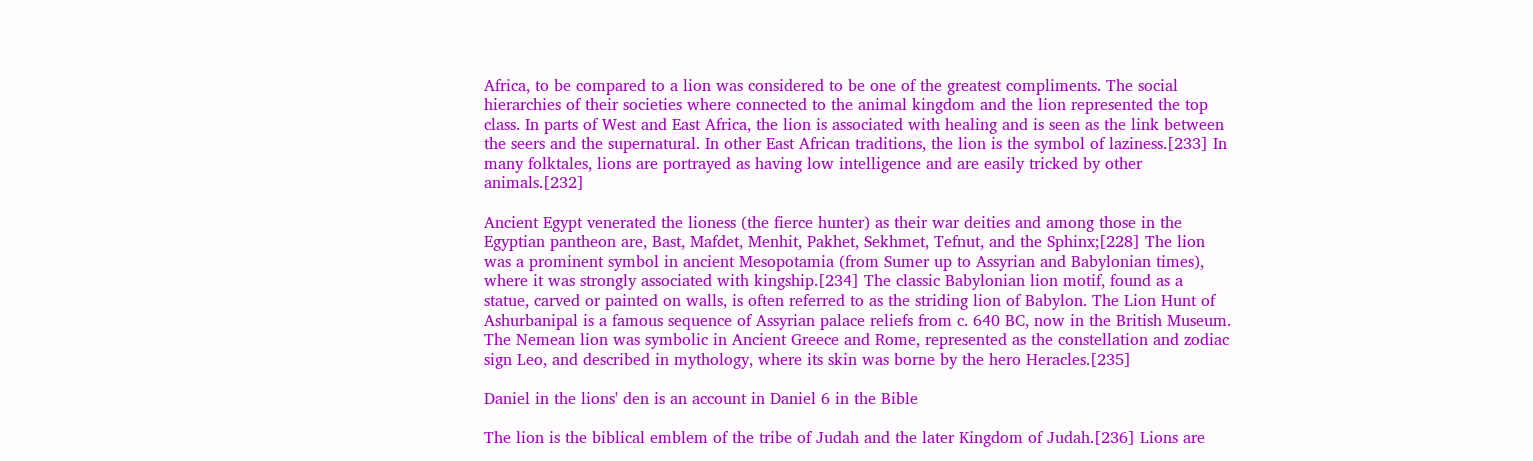Africa, to be compared to a lion was considered to be one of the greatest compliments. The social hierarchies of their societies where connected to the animal kingdom and the lion represented the top class. In parts of West and East Africa, the lion is associated with healing and is seen as the link between the seers and the supernatural. In other East African traditions, the lion is the symbol of laziness.[233] In many folktales, lions are portrayed as having low intelligence and are easily tricked by other animals.[232]

Ancient Egypt venerated the lioness (the fierce hunter) as their war deities and among those in the Egyptian pantheon are, Bast, Mafdet, Menhit, Pakhet, Sekhmet, Tefnut, and the Sphinx;[228] The lion was a prominent symbol in ancient Mesopotamia (from Sumer up to Assyrian and Babylonian times), where it was strongly associated with kingship.[234] The classic Babylonian lion motif, found as a statue, carved or painted on walls, is often referred to as the striding lion of Babylon. The Lion Hunt of Ashurbanipal is a famous sequence of Assyrian palace reliefs from c. 640 BC, now in the British Museum. The Nemean lion was symbolic in Ancient Greece and Rome, represented as the constellation and zodiac sign Leo, and described in mythology, where its skin was borne by the hero Heracles.[235]

Daniel in the lions' den is an account in Daniel 6 in the Bible

The lion is the biblical emblem of the tribe of Judah and the later Kingdom of Judah.[236] Lions are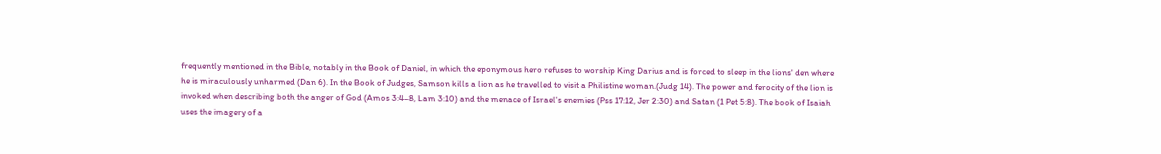frequently mentioned in the Bible, notably in the Book of Daniel, in which the eponymous hero refuses to worship King Darius and is forced to sleep in the lions' den where he is miraculously unharmed (Dan 6). In the Book of Judges, Samson kills a lion as he travelled to visit a Philistine woman.(Judg 14). The power and ferocity of the lion is invoked when describing both the anger of God (Amos 3:4–8, Lam 3:10) and the menace of Israel's enemies (Pss 17:12, Jer 2:30) and Satan (1 Pet 5:8). The book of Isaiah uses the imagery of a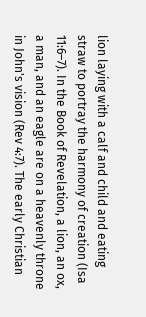lion laying with a calf and child and eating straw to portray the harmony of creation (Isa 11:6–7). In the Book of Revelation, a lion, an ox, a man, and an eagle are on a heavenly throne in John's vision (Rev 4:7). The early Christian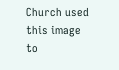Church used this image to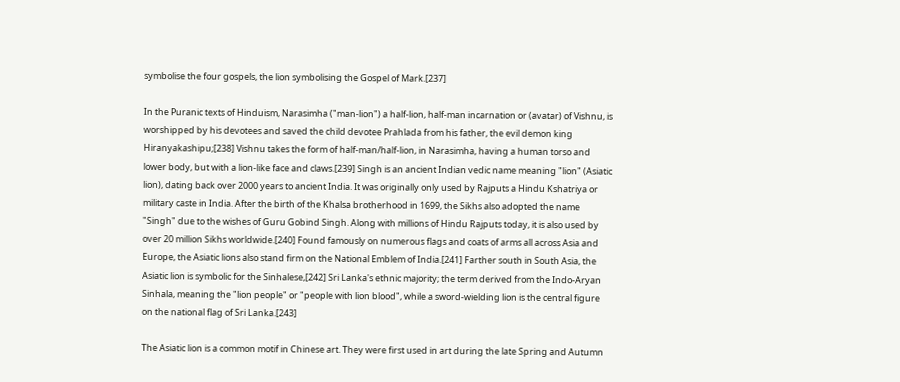symbolise the four gospels, the lion symbolising the Gospel of Mark.[237]

In the Puranic texts of Hinduism, Narasimha ("man-lion") a half-lion, half-man incarnation or (avatar) of Vishnu, is worshipped by his devotees and saved the child devotee Prahlada from his father, the evil demon king Hiranyakashipu;[238] Vishnu takes the form of half-man/half-lion, in Narasimha, having a human torso and lower body, but with a lion-like face and claws.[239] Singh is an ancient Indian vedic name meaning "lion" (Asiatic lion), dating back over 2000 years to ancient India. It was originally only used by Rajputs a Hindu Kshatriya or military caste in India. After the birth of the Khalsa brotherhood in 1699, the Sikhs also adopted the name "Singh" due to the wishes of Guru Gobind Singh. Along with millions of Hindu Rajputs today, it is also used by over 20 million Sikhs worldwide.[240] Found famously on numerous flags and coats of arms all across Asia and Europe, the Asiatic lions also stand firm on the National Emblem of India.[241] Farther south in South Asia, the Asiatic lion is symbolic for the Sinhalese,[242] Sri Lanka's ethnic majority; the term derived from the Indo-Aryan Sinhala, meaning the "lion people" or "people with lion blood", while a sword-wielding lion is the central figure on the national flag of Sri Lanka.[243]

The Asiatic lion is a common motif in Chinese art. They were first used in art during the late Spring and Autumn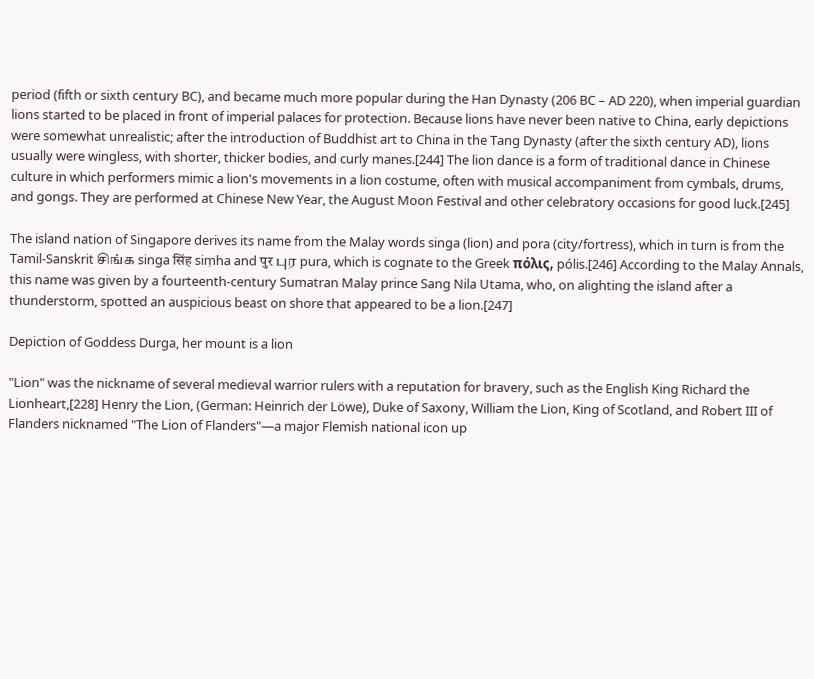period (fifth or sixth century BC), and became much more popular during the Han Dynasty (206 BC – AD 220), when imperial guardian lions started to be placed in front of imperial palaces for protection. Because lions have never been native to China, early depictions were somewhat unrealistic; after the introduction of Buddhist art to China in the Tang Dynasty (after the sixth century AD), lions usually were wingless, with shorter, thicker bodies, and curly manes.[244] The lion dance is a form of traditional dance in Chinese culture in which performers mimic a lion's movements in a lion costume, often with musical accompaniment from cymbals, drums, and gongs. They are performed at Chinese New Year, the August Moon Festival and other celebratory occasions for good luck.[245]

The island nation of Singapore derives its name from the Malay words singa (lion) and pora (city/fortress), which in turn is from the Tamil-Sanskrit சிங்க singa सिंह siṃha and पुर புர pura, which is cognate to the Greek πόλις, pólis.[246] According to the Malay Annals, this name was given by a fourteenth-century Sumatran Malay prince Sang Nila Utama, who, on alighting the island after a thunderstorm, spotted an auspicious beast on shore that appeared to be a lion.[247]

Depiction of Goddess Durga, her mount is a lion

"Lion" was the nickname of several medieval warrior rulers with a reputation for bravery, such as the English King Richard the Lionheart,[228] Henry the Lion, (German: Heinrich der Löwe), Duke of Saxony, William the Lion, King of Scotland, and Robert III of Flanders nicknamed "The Lion of Flanders"—a major Flemish national icon up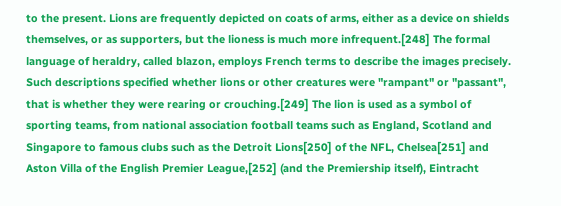to the present. Lions are frequently depicted on coats of arms, either as a device on shields themselves, or as supporters, but the lioness is much more infrequent.[248] The formal language of heraldry, called blazon, employs French terms to describe the images precisely. Such descriptions specified whether lions or other creatures were "rampant" or "passant", that is whether they were rearing or crouching.[249] The lion is used as a symbol of sporting teams, from national association football teams such as England, Scotland and Singapore to famous clubs such as the Detroit Lions[250] of the NFL, Chelsea[251] and Aston Villa of the English Premier League,[252] (and the Premiership itself), Eintracht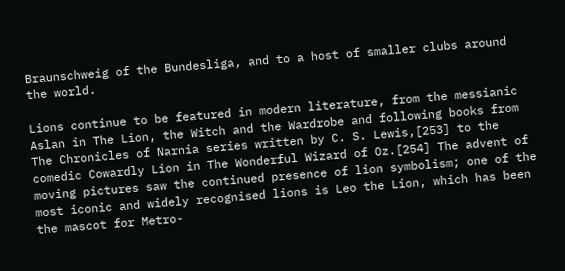Braunschweig of the Bundesliga, and to a host of smaller clubs around the world.

Lions continue to be featured in modern literature, from the messianic Aslan in The Lion, the Witch and the Wardrobe and following books from The Chronicles of Narnia series written by C. S. Lewis,[253] to the comedic Cowardly Lion in The Wonderful Wizard of Oz.[254] The advent of moving pictures saw the continued presence of lion symbolism; one of the most iconic and widely recognised lions is Leo the Lion, which has been the mascot for Metro-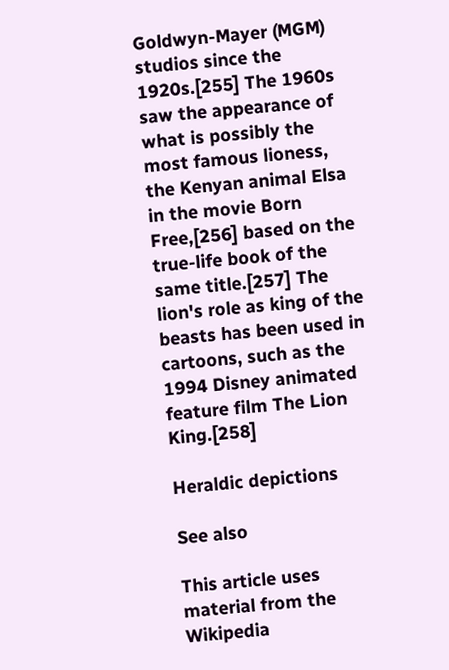Goldwyn-Mayer (MGM) studios since the 1920s.[255] The 1960s saw the appearance of what is possibly the most famous lioness, the Kenyan animal Elsa in the movie Born Free,[256] based on the true-life book of the same title.[257] The lion's role as king of the beasts has been used in cartoons, such as the 1994 Disney animated feature film The Lion King.[258]

Heraldic depictions

See also

This article uses material from the Wikipedia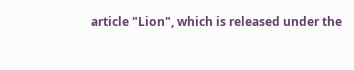article "Lion", which is released under the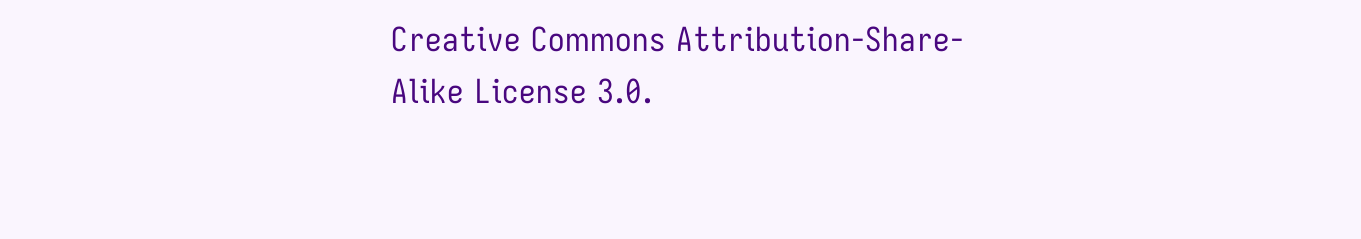Creative Commons Attribution-Share-Alike License 3.0.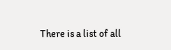There is a list of all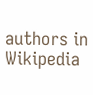authors in Wikipedia